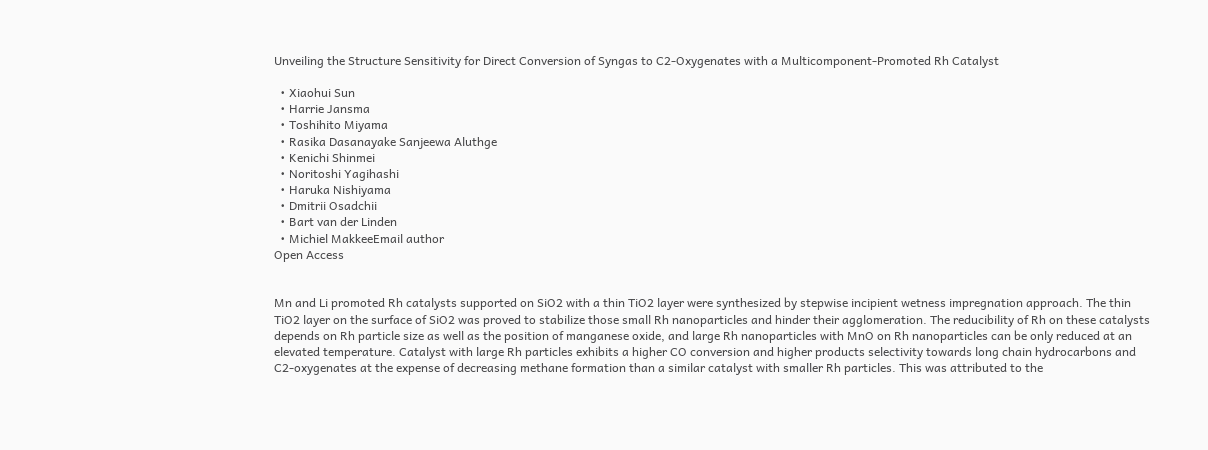Unveiling the Structure Sensitivity for Direct Conversion of Syngas to C2-Oxygenates with a Multicomponent-Promoted Rh Catalyst

  • Xiaohui Sun
  • Harrie Jansma
  • Toshihito Miyama
  • Rasika Dasanayake Sanjeewa Aluthge
  • Kenichi Shinmei
  • Noritoshi Yagihashi
  • Haruka Nishiyama
  • Dmitrii Osadchii
  • Bart van der Linden
  • Michiel MakkeeEmail author
Open Access


Mn and Li promoted Rh catalysts supported on SiO2 with a thin TiO2 layer were synthesized by stepwise incipient wetness impregnation approach. The thin TiO2 layer on the surface of SiO2 was proved to stabilize those small Rh nanoparticles and hinder their agglomeration. The reducibility of Rh on these catalysts depends on Rh particle size as well as the position of manganese oxide, and large Rh nanoparticles with MnO on Rh nanoparticles can be only reduced at an elevated temperature. Catalyst with large Rh particles exhibits a higher CO conversion and higher products selectivity towards long chain hydrocarbons and C2-oxygenates at the expense of decreasing methane formation than a similar catalyst with smaller Rh particles. This was attributed to the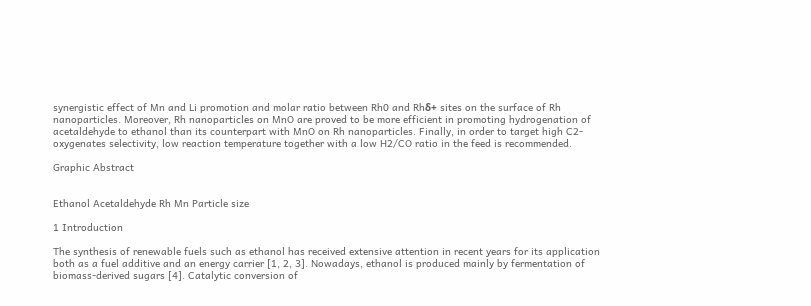synergistic effect of Mn and Li promotion and molar ratio between Rh0 and Rhδ+ sites on the surface of Rh nanoparticles. Moreover, Rh nanoparticles on MnO are proved to be more efficient in promoting hydrogenation of acetaldehyde to ethanol than its counterpart with MnO on Rh nanoparticles. Finally, in order to target high C2-oxygenates selectivity, low reaction temperature together with a low H2/CO ratio in the feed is recommended.

Graphic Abstract


Ethanol Acetaldehyde Rh Mn Particle size

1 Introduction

The synthesis of renewable fuels such as ethanol has received extensive attention in recent years for its application both as a fuel additive and an energy carrier [1, 2, 3]. Nowadays, ethanol is produced mainly by fermentation of biomass-derived sugars [4]. Catalytic conversion of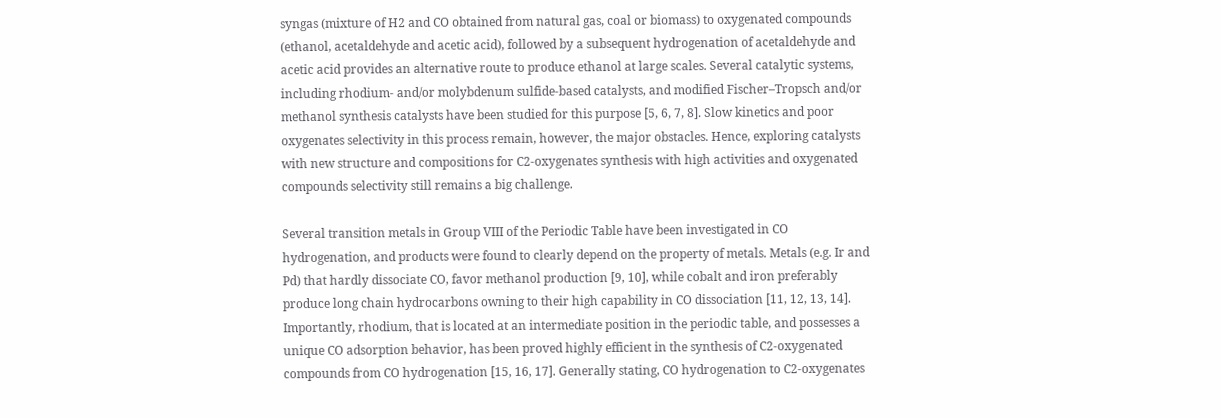syngas (mixture of H2 and CO obtained from natural gas, coal or biomass) to oxygenated compounds (ethanol, acetaldehyde and acetic acid), followed by a subsequent hydrogenation of acetaldehyde and acetic acid provides an alternative route to produce ethanol at large scales. Several catalytic systems, including rhodium- and/or molybdenum sulfide-based catalysts, and modified Fischer–Tropsch and/or methanol synthesis catalysts have been studied for this purpose [5, 6, 7, 8]. Slow kinetics and poor oxygenates selectivity in this process remain, however, the major obstacles. Hence, exploring catalysts with new structure and compositions for C2-oxygenates synthesis with high activities and oxygenated compounds selectivity still remains a big challenge.

Several transition metals in Group VIII of the Periodic Table have been investigated in CO hydrogenation, and products were found to clearly depend on the property of metals. Metals (e.g. Ir and Pd) that hardly dissociate CO, favor methanol production [9, 10], while cobalt and iron preferably produce long chain hydrocarbons owning to their high capability in CO dissociation [11, 12, 13, 14]. Importantly, rhodium, that is located at an intermediate position in the periodic table, and possesses a unique CO adsorption behavior, has been proved highly efficient in the synthesis of C2-oxygenated compounds from CO hydrogenation [15, 16, 17]. Generally stating, CO hydrogenation to C2-oxygenates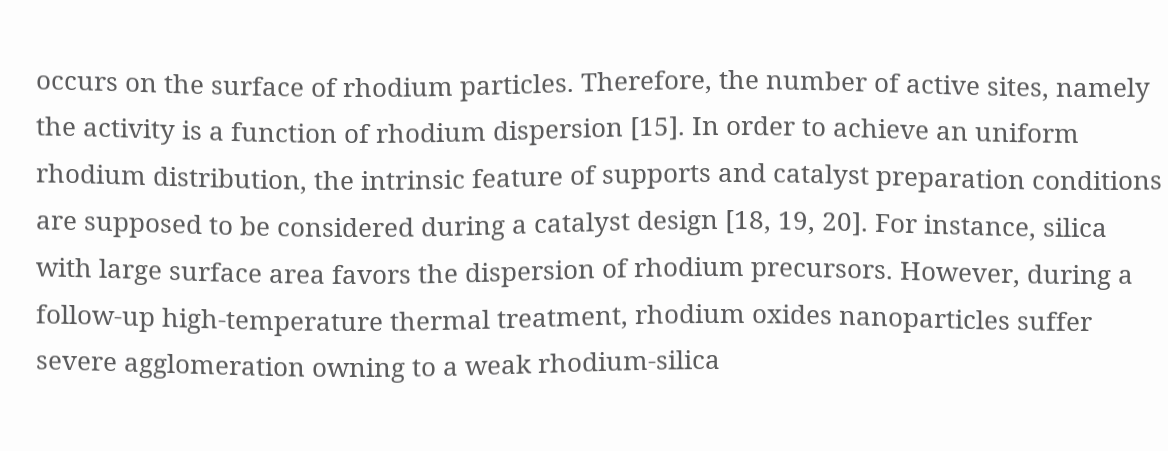occurs on the surface of rhodium particles. Therefore, the number of active sites, namely the activity is a function of rhodium dispersion [15]. In order to achieve an uniform rhodium distribution, the intrinsic feature of supports and catalyst preparation conditions are supposed to be considered during a catalyst design [18, 19, 20]. For instance, silica with large surface area favors the dispersion of rhodium precursors. However, during a follow-up high-temperature thermal treatment, rhodium oxides nanoparticles suffer severe agglomeration owning to a weak rhodium-silica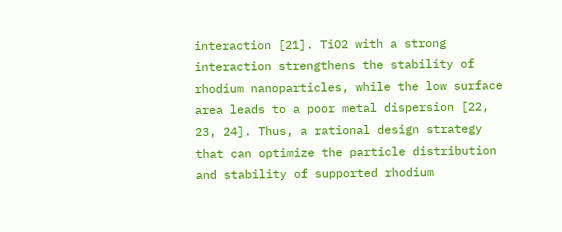interaction [21]. TiO2 with a strong interaction strengthens the stability of rhodium nanoparticles, while the low surface area leads to a poor metal dispersion [22, 23, 24]. Thus, a rational design strategy that can optimize the particle distribution and stability of supported rhodium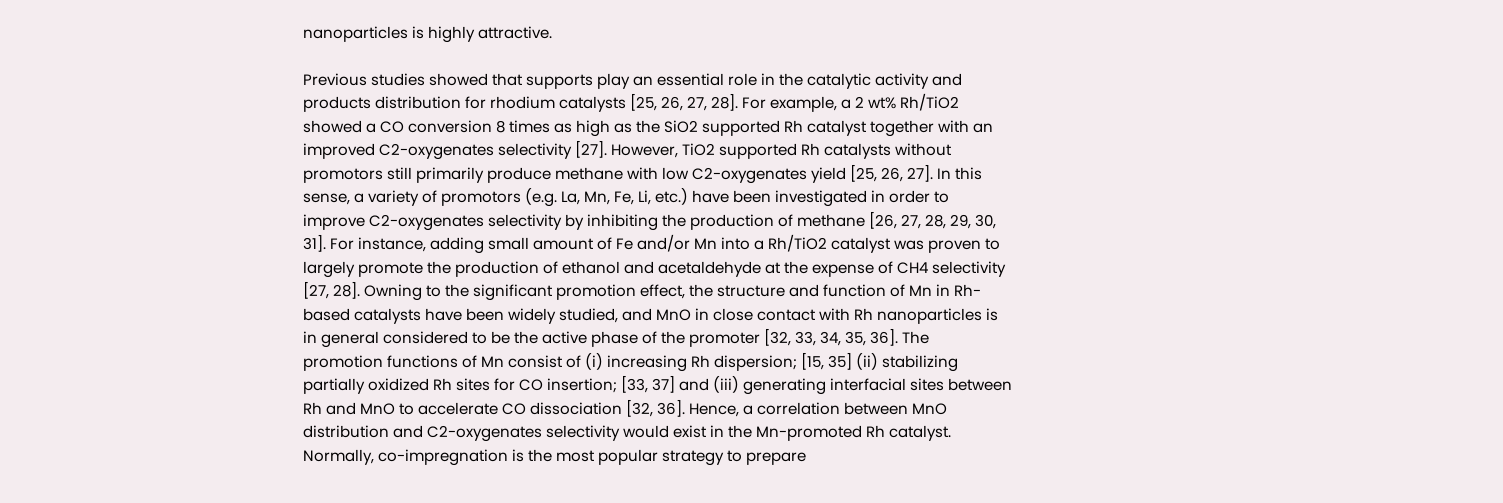nanoparticles is highly attractive.

Previous studies showed that supports play an essential role in the catalytic activity and products distribution for rhodium catalysts [25, 26, 27, 28]. For example, a 2 wt% Rh/TiO2 showed a CO conversion 8 times as high as the SiO2 supported Rh catalyst together with an improved C2-oxygenates selectivity [27]. However, TiO2 supported Rh catalysts without promotors still primarily produce methane with low C2-oxygenates yield [25, 26, 27]. In this sense, a variety of promotors (e.g. La, Mn, Fe, Li, etc.) have been investigated in order to improve C2-oxygenates selectivity by inhibiting the production of methane [26, 27, 28, 29, 30, 31]. For instance, adding small amount of Fe and/or Mn into a Rh/TiO2 catalyst was proven to largely promote the production of ethanol and acetaldehyde at the expense of CH4 selectivity [27, 28]. Owning to the significant promotion effect, the structure and function of Mn in Rh-based catalysts have been widely studied, and MnO in close contact with Rh nanoparticles is in general considered to be the active phase of the promoter [32, 33, 34, 35, 36]. The promotion functions of Mn consist of (i) increasing Rh dispersion; [15, 35] (ii) stabilizing partially oxidized Rh sites for CO insertion; [33, 37] and (iii) generating interfacial sites between Rh and MnO to accelerate CO dissociation [32, 36]. Hence, a correlation between MnO distribution and C2-oxygenates selectivity would exist in the Mn-promoted Rh catalyst. Normally, co-impregnation is the most popular strategy to prepare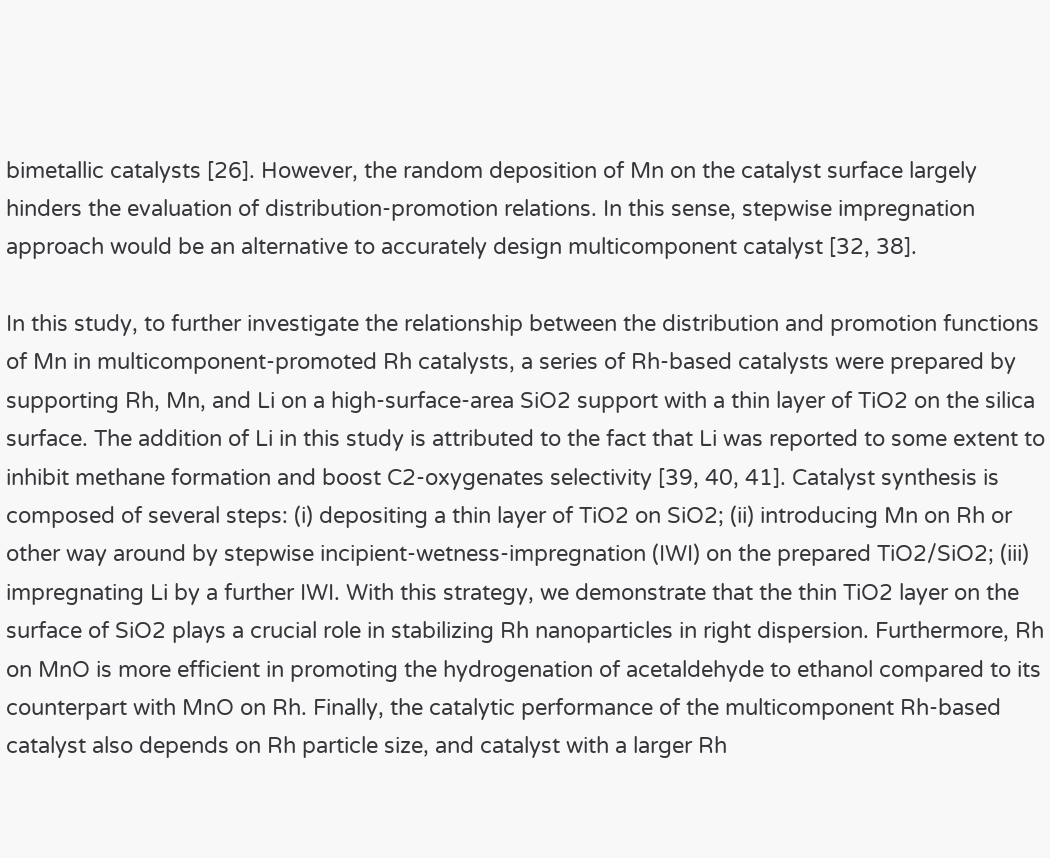bimetallic catalysts [26]. However, the random deposition of Mn on the catalyst surface largely hinders the evaluation of distribution-promotion relations. In this sense, stepwise impregnation approach would be an alternative to accurately design multicomponent catalyst [32, 38].

In this study, to further investigate the relationship between the distribution and promotion functions of Mn in multicomponent-promoted Rh catalysts, a series of Rh-based catalysts were prepared by supporting Rh, Mn, and Li on a high-surface-area SiO2 support with a thin layer of TiO2 on the silica surface. The addition of Li in this study is attributed to the fact that Li was reported to some extent to inhibit methane formation and boost C2-oxygenates selectivity [39, 40, 41]. Catalyst synthesis is composed of several steps: (i) depositing a thin layer of TiO2 on SiO2; (ii) introducing Mn on Rh or other way around by stepwise incipient-wetness-impregnation (IWI) on the prepared TiO2/SiO2; (iii) impregnating Li by a further IWI. With this strategy, we demonstrate that the thin TiO2 layer on the surface of SiO2 plays a crucial role in stabilizing Rh nanoparticles in right dispersion. Furthermore, Rh on MnO is more efficient in promoting the hydrogenation of acetaldehyde to ethanol compared to its counterpart with MnO on Rh. Finally, the catalytic performance of the multicomponent Rh-based catalyst also depends on Rh particle size, and catalyst with a larger Rh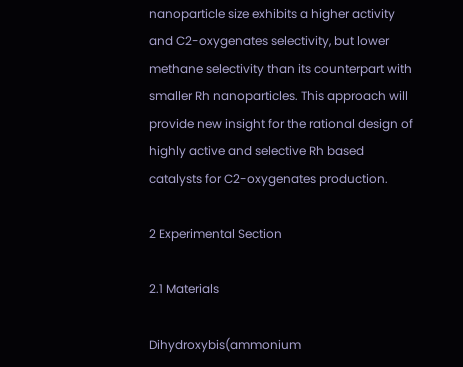nanoparticle size exhibits a higher activity and C2-oxygenates selectivity, but lower methane selectivity than its counterpart with smaller Rh nanoparticles. This approach will provide new insight for the rational design of highly active and selective Rh based catalysts for C2-oxygenates production.

2 Experimental Section

2.1 Materials

Dihydroxybis(ammonium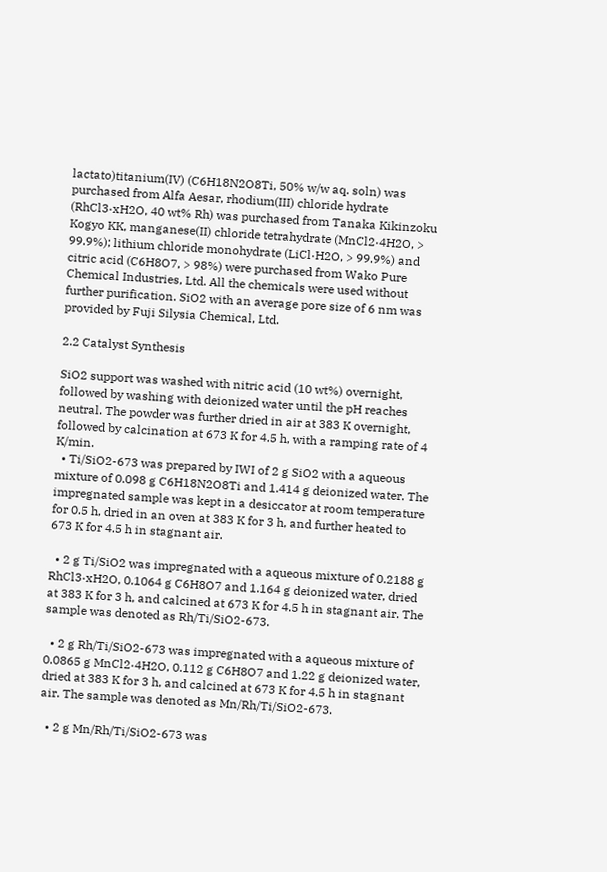lactato)titanium(IV) (C6H18N2O8Ti, 50% w/w aq. soln) was purchased from Alfa Aesar, rhodium(III) chloride hydrate (RhCl3·xH2O, 40 wt% Rh) was purchased from Tanaka Kikinzoku Kogyo KK, manganese(II) chloride tetrahydrate (MnCl2·4H2O, > 99.9%); lithium chloride monohydrate (LiCl·H2O, > 99.9%) and citric acid (C6H8O7, > 98%) were purchased from Wako Pure Chemical Industries, Ltd. All the chemicals were used without further purification. SiO2 with an average pore size of 6 nm was provided by Fuji Silysia Chemical, Ltd.

2.2 Catalyst Synthesis

SiO2 support was washed with nitric acid (10 wt%) overnight, followed by washing with deionized water until the pH reaches neutral. The powder was further dried in air at 383 K overnight, followed by calcination at 673 K for 4.5 h, with a ramping rate of 4 K/min.
  • Ti/SiO2-673 was prepared by IWI of 2 g SiO2 with a aqueous mixture of 0.098 g C6H18N2O8Ti and 1.414 g deionized water. The impregnated sample was kept in a desiccator at room temperature for 0.5 h, dried in an oven at 383 K for 3 h, and further heated to 673 K for 4.5 h in stagnant air.

  • 2 g Ti/SiO2 was impregnated with a aqueous mixture of 0.2188 g RhCl3·xH2O, 0.1064 g C6H8O7 and 1.164 g deionized water, dried at 383 K for 3 h, and calcined at 673 K for 4.5 h in stagnant air. The sample was denoted as Rh/Ti/SiO2-673.

  • 2 g Rh/Ti/SiO2-673 was impregnated with a aqueous mixture of 0.0865 g MnCl2·4H2O, 0.112 g C6H8O7 and 1.22 g deionized water, dried at 383 K for 3 h, and calcined at 673 K for 4.5 h in stagnant air. The sample was denoted as Mn/Rh/Ti/SiO2-673.

  • 2 g Mn/Rh/Ti/SiO2-673 was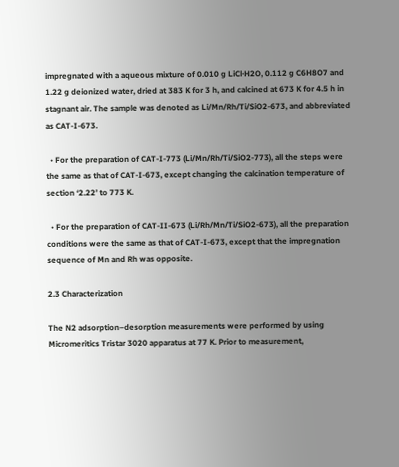impregnated with a aqueous mixture of 0.010 g LiCl·H2O, 0.112 g C6H8O7 and 1.22 g deionized water, dried at 383 K for 3 h, and calcined at 673 K for 4.5 h in stagnant air. The sample was denoted as Li/Mn/Rh/Ti/SiO2-673, and abbreviated as CAT-I-673.

  • For the preparation of CAT-I-773 (Li/Mn/Rh/Ti/SiO2-773), all the steps were the same as that of CAT-I-673, except changing the calcination temperature of section ‘2.22’ to 773 K.

  • For the preparation of CAT-II-673 (Li/Rh/Mn/Ti/SiO2-673), all the preparation conditions were the same as that of CAT-I-673, except that the impregnation sequence of Mn and Rh was opposite.

2.3 Characterization

The N2 adsorption–desorption measurements were performed by using Micromeritics Tristar 3020 apparatus at 77 K. Prior to measurement,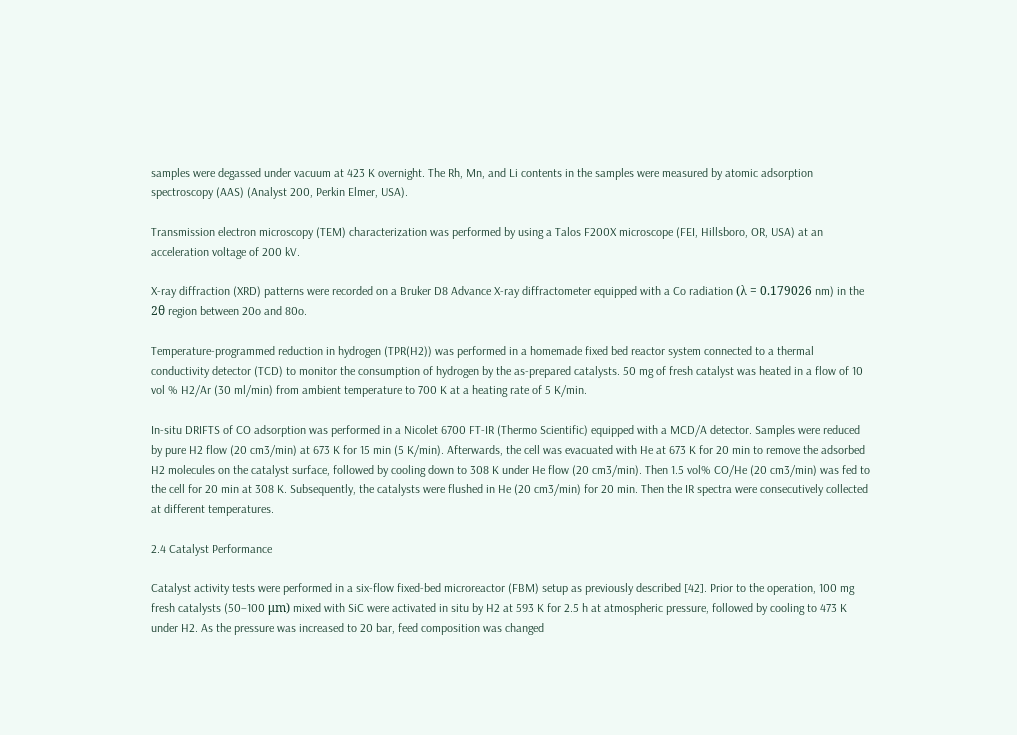samples were degassed under vacuum at 423 K overnight. The Rh, Mn, and Li contents in the samples were measured by atomic adsorption spectroscopy (AAS) (Analyst 200, Perkin Elmer, USA).

Transmission electron microscopy (TEM) characterization was performed by using a Talos F200X microscope (FEI, Hillsboro, OR, USA) at an acceleration voltage of 200 kV.

X-ray diffraction (XRD) patterns were recorded on a Bruker D8 Advance X-ray diffractometer equipped with a Co radiation (λ = 0.179026 nm) in the 2θ region between 20o and 80o.

Temperature-programmed reduction in hydrogen (TPR(H2)) was performed in a homemade fixed bed reactor system connected to a thermal conductivity detector (TCD) to monitor the consumption of hydrogen by the as-prepared catalysts. 50 mg of fresh catalyst was heated in a flow of 10 vol % H2/Ar (30 ml/min) from ambient temperature to 700 K at a heating rate of 5 K/min.

In-situ DRIFTS of CO adsorption was performed in a Nicolet 6700 FT-IR (Thermo Scientific) equipped with a MCD/A detector. Samples were reduced by pure H2 flow (20 cm3/min) at 673 K for 15 min (5 K/min). Afterwards, the cell was evacuated with He at 673 K for 20 min to remove the adsorbed H2 molecules on the catalyst surface, followed by cooling down to 308 K under He flow (20 cm3/min). Then 1.5 vol% CO/He (20 cm3/min) was fed to the cell for 20 min at 308 K. Subsequently, the catalysts were flushed in He (20 cm3/min) for 20 min. Then the IR spectra were consecutively collected at different temperatures.

2.4 Catalyst Performance

Catalyst activity tests were performed in a six-flow fixed-bed microreactor (FBM) setup as previously described [42]. Prior to the operation, 100 mg fresh catalysts (50–100 μm) mixed with SiC were activated in situ by H2 at 593 K for 2.5 h at atmospheric pressure, followed by cooling to 473 K under H2. As the pressure was increased to 20 bar, feed composition was changed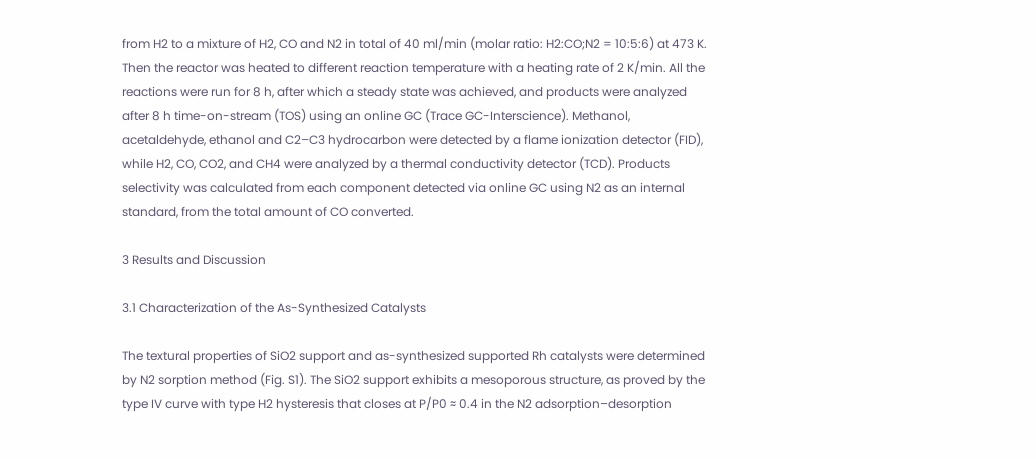from H2 to a mixture of H2, CO and N2 in total of 40 ml/min (molar ratio: H2:CO;N2 = 10:5:6) at 473 K. Then the reactor was heated to different reaction temperature with a heating rate of 2 K/min. All the reactions were run for 8 h, after which a steady state was achieved, and products were analyzed after 8 h time-on-stream (TOS) using an online GC (Trace GC-Interscience). Methanol, acetaldehyde, ethanol and C2–C3 hydrocarbon were detected by a flame ionization detector (FID), while H2, CO, CO2, and CH4 were analyzed by a thermal conductivity detector (TCD). Products selectivity was calculated from each component detected via online GC using N2 as an internal standard, from the total amount of CO converted.

3 Results and Discussion

3.1 Characterization of the As-Synthesized Catalysts

The textural properties of SiO2 support and as-synthesized supported Rh catalysts were determined by N2 sorption method (Fig. S1). The SiO2 support exhibits a mesoporous structure, as proved by the type IV curve with type H2 hysteresis that closes at P/P0 ≈ 0.4 in the N2 adsorption–desorption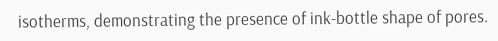isotherms, demonstrating the presence of ink-bottle shape of pores.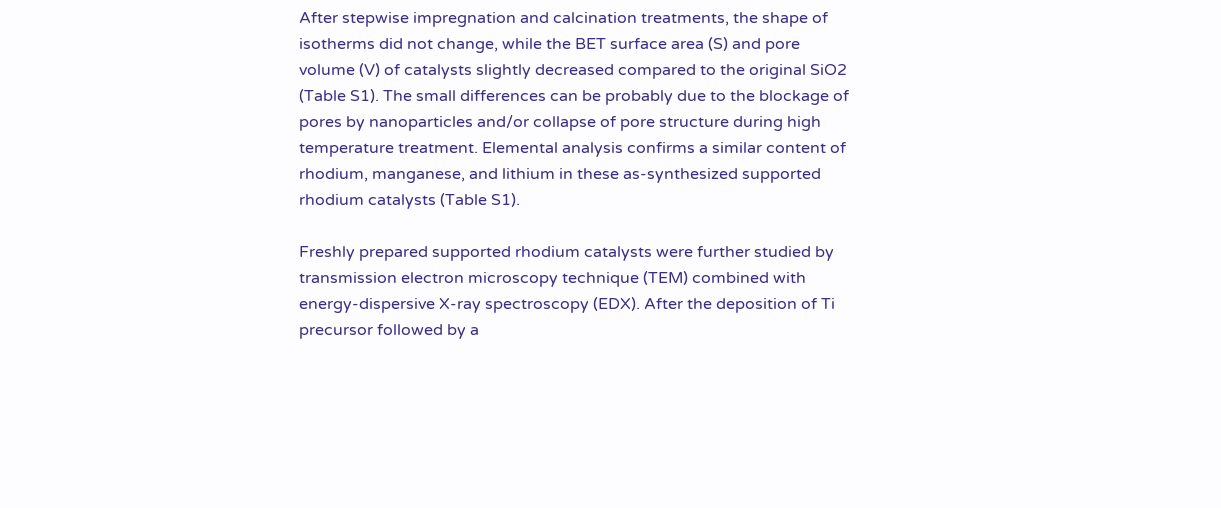After stepwise impregnation and calcination treatments, the shape of isotherms did not change, while the BET surface area (S) and pore volume (V) of catalysts slightly decreased compared to the original SiO2 (Table S1). The small differences can be probably due to the blockage of pores by nanoparticles and/or collapse of pore structure during high temperature treatment. Elemental analysis confirms a similar content of rhodium, manganese, and lithium in these as-synthesized supported rhodium catalysts (Table S1).

Freshly prepared supported rhodium catalysts were further studied by transmission electron microscopy technique (TEM) combined with energy-dispersive X-ray spectroscopy (EDX). After the deposition of Ti precursor followed by a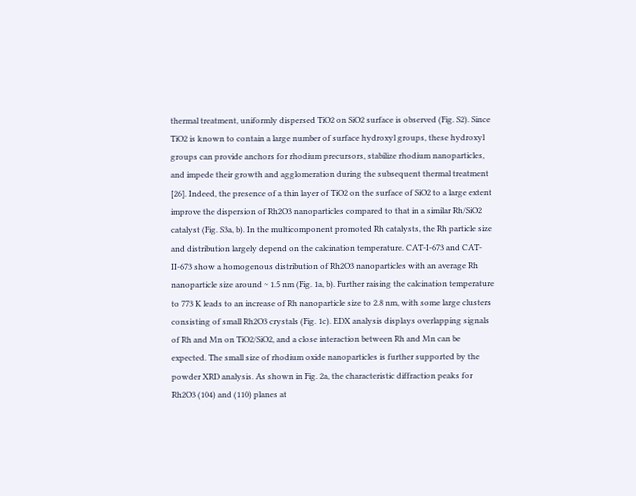thermal treatment, uniformly dispersed TiO2 on SiO2 surface is observed (Fig. S2). Since TiO2 is known to contain a large number of surface hydroxyl groups, these hydroxyl groups can provide anchors for rhodium precursors, stabilize rhodium nanoparticles, and impede their growth and agglomeration during the subsequent thermal treatment [26]. Indeed, the presence of a thin layer of TiO2 on the surface of SiO2 to a large extent improve the dispersion of Rh2O3 nanoparticles compared to that in a similar Rh/SiO2 catalyst (Fig. S3a, b). In the multicomponent promoted Rh catalysts, the Rh particle size and distribution largely depend on the calcination temperature. CAT-I-673 and CAT-II-673 show a homogenous distribution of Rh2O3 nanoparticles with an average Rh nanoparticle size around ~ 1.5 nm (Fig. 1a, b). Further raising the calcination temperature to 773 K leads to an increase of Rh nanoparticle size to 2.8 nm, with some large clusters consisting of small Rh2O3 crystals (Fig. 1c). EDX analysis displays overlapping signals of Rh and Mn on TiO2/SiO2, and a close interaction between Rh and Mn can be expected. The small size of rhodium oxide nanoparticles is further supported by the powder XRD analysis. As shown in Fig. 2a, the characteristic diffraction peaks for Rh2O3 (104) and (110) planes at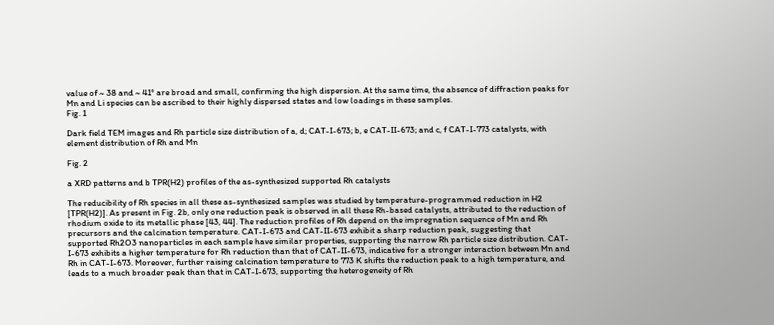value of ~ 38 and ~ 41° are broad and small, confirming the high dispersion. At the same time, the absence of diffraction peaks for Mn and Li species can be ascribed to their highly dispersed states and low loadings in these samples.
Fig. 1

Dark field TEM images and Rh particle size distribution of a, d; CAT-I-673; b, e CAT-II-673; and c, f CAT-I-773 catalysts, with element distribution of Rh and Mn

Fig. 2

a XRD patterns and b TPR(H2) profiles of the as-synthesized supported Rh catalysts

The reducibility of Rh species in all these as-synthesized samples was studied by temperature-programmed reduction in H2 [TPR(H2)]. As present in Fig. 2b, only one reduction peak is observed in all these Rh-based catalysts, attributed to the reduction of rhodium oxide to its metallic phase [43, 44]. The reduction profiles of Rh depend on the impregnation sequence of Mn and Rh precursors and the calcination temperature. CAT-I-673 and CAT-II-673 exhibit a sharp reduction peak, suggesting that supported Rh2O3 nanoparticles in each sample have similar properties, supporting the narrow Rh particle size distribution. CAT-I-673 exhibits a higher temperature for Rh reduction than that of CAT-II-673, indicative for a stronger interaction between Mn and Rh in CAT-I-673. Moreover, further raising calcination temperature to 773 K shifts the reduction peak to a high temperature, and leads to a much broader peak than that in CAT-I-673, supporting the heterogeneity of Rh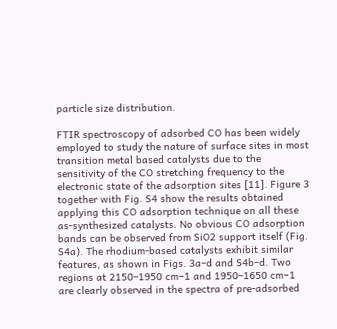particle size distribution.

FTIR spectroscopy of adsorbed CO has been widely employed to study the nature of surface sites in most transition metal based catalysts due to the sensitivity of the CO stretching frequency to the electronic state of the adsorption sites [11]. Figure 3 together with Fig. S4 show the results obtained applying this CO adsorption technique on all these as-synthesized catalysts. No obvious CO adsorption bands can be observed from SiO2 support itself (Fig. S4a). The rhodium-based catalysts exhibit similar features, as shown in Figs. 3a–d and S4b–d. Two regions at 2150–1950 cm−1 and 1950–1650 cm−1 are clearly observed in the spectra of pre-adsorbed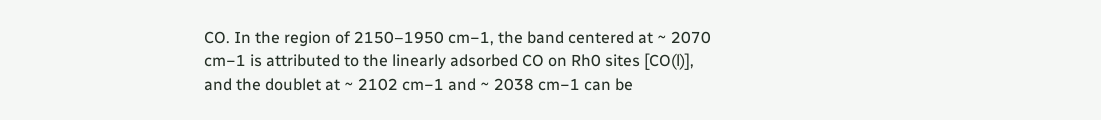CO. In the region of 2150–1950 cm−1, the band centered at ~ 2070 cm−1 is attributed to the linearly adsorbed CO on Rh0 sites [CO(l)], and the doublet at ~ 2102 cm−1 and ~ 2038 cm−1 can be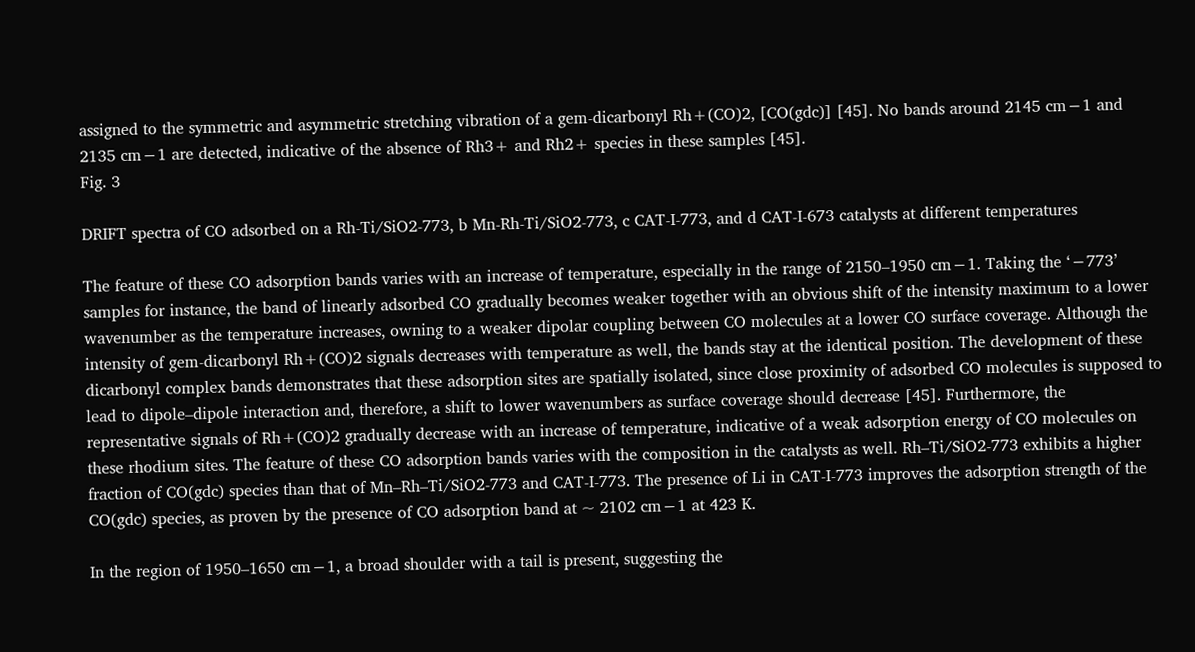assigned to the symmetric and asymmetric stretching vibration of a gem-dicarbonyl Rh+(CO)2, [CO(gdc)] [45]. No bands around 2145 cm−1 and 2135 cm−1 are detected, indicative of the absence of Rh3+ and Rh2+ species in these samples [45].
Fig. 3

DRIFT spectra of CO adsorbed on a Rh-Ti/SiO2-773, b Mn-Rh-Ti/SiO2-773, c CAT-I-773, and d CAT-I-673 catalysts at different temperatures

The feature of these CO adsorption bands varies with an increase of temperature, especially in the range of 2150–1950 cm−1. Taking the ‘−773’ samples for instance, the band of linearly adsorbed CO gradually becomes weaker together with an obvious shift of the intensity maximum to a lower wavenumber as the temperature increases, owning to a weaker dipolar coupling between CO molecules at a lower CO surface coverage. Although the intensity of gem-dicarbonyl Rh+(CO)2 signals decreases with temperature as well, the bands stay at the identical position. The development of these dicarbonyl complex bands demonstrates that these adsorption sites are spatially isolated, since close proximity of adsorbed CO molecules is supposed to lead to dipole–dipole interaction and, therefore, a shift to lower wavenumbers as surface coverage should decrease [45]. Furthermore, the representative signals of Rh+(CO)2 gradually decrease with an increase of temperature, indicative of a weak adsorption energy of CO molecules on these rhodium sites. The feature of these CO adsorption bands varies with the composition in the catalysts as well. Rh–Ti/SiO2-773 exhibits a higher fraction of CO(gdc) species than that of Mn–Rh–Ti/SiO2-773 and CAT-I-773. The presence of Li in CAT-I-773 improves the adsorption strength of the CO(gdc) species, as proven by the presence of CO adsorption band at ~ 2102 cm−1 at 423 K.

In the region of 1950–1650 cm−1, a broad shoulder with a tail is present, suggesting the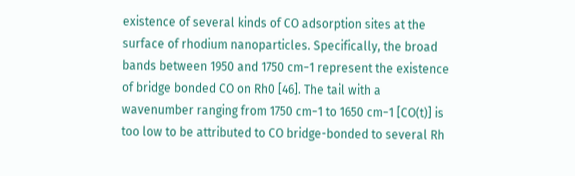existence of several kinds of CO adsorption sites at the surface of rhodium nanoparticles. Specifically, the broad bands between 1950 and 1750 cm−1 represent the existence of bridge bonded CO on Rh0 [46]. The tail with a wavenumber ranging from 1750 cm−1 to 1650 cm−1 [CO(t)] is too low to be attributed to CO bridge-bonded to several Rh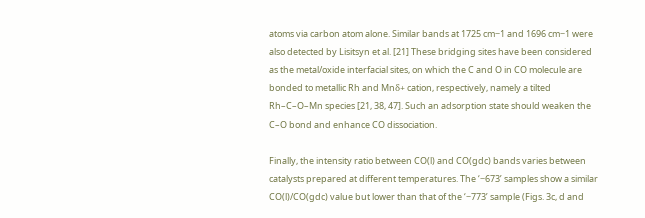atoms via carbon atom alone. Similar bands at 1725 cm−1 and 1696 cm−1 were also detected by Lisitsyn et al. [21] These bridging sites have been considered as the metal/oxide interfacial sites, on which the C and O in CO molecule are bonded to metallic Rh and Mnδ+ cation, respectively, namely a tilted Rh–C–O–Mn species [21, 38, 47]. Such an adsorption state should weaken the C–O bond and enhance CO dissociation.

Finally, the intensity ratio between CO(l) and CO(gdc) bands varies between catalysts prepared at different temperatures. The ‘−673’ samples show a similar CO(l)/CO(gdc) value but lower than that of the ‘−773’ sample (Figs. 3c, d and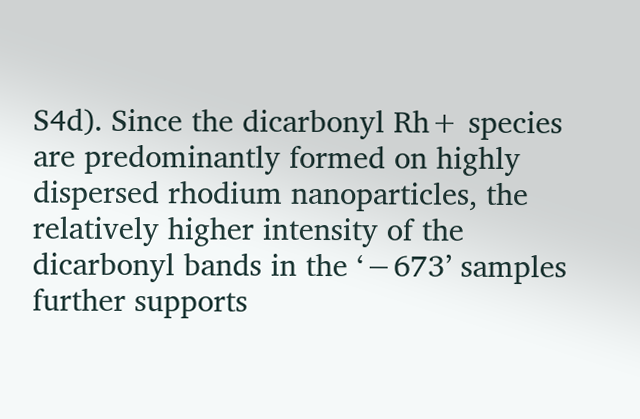S4d). Since the dicarbonyl Rh+ species are predominantly formed on highly dispersed rhodium nanoparticles, the relatively higher intensity of the dicarbonyl bands in the ‘−673’ samples further supports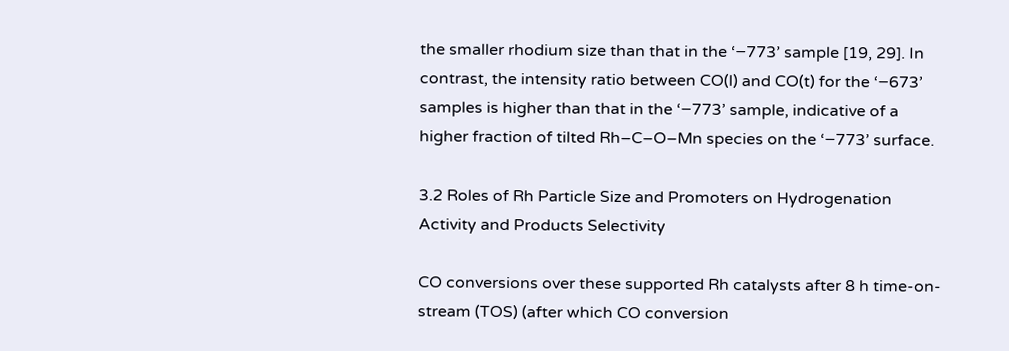the smaller rhodium size than that in the ‘−773’ sample [19, 29]. In contrast, the intensity ratio between CO(l) and CO(t) for the ‘−673’ samples is higher than that in the ‘−773’ sample, indicative of a higher fraction of tilted Rh–C–O–Mn species on the ‘−773’ surface.

3.2 Roles of Rh Particle Size and Promoters on Hydrogenation Activity and Products Selectivity

CO conversions over these supported Rh catalysts after 8 h time-on-stream (TOS) (after which CO conversion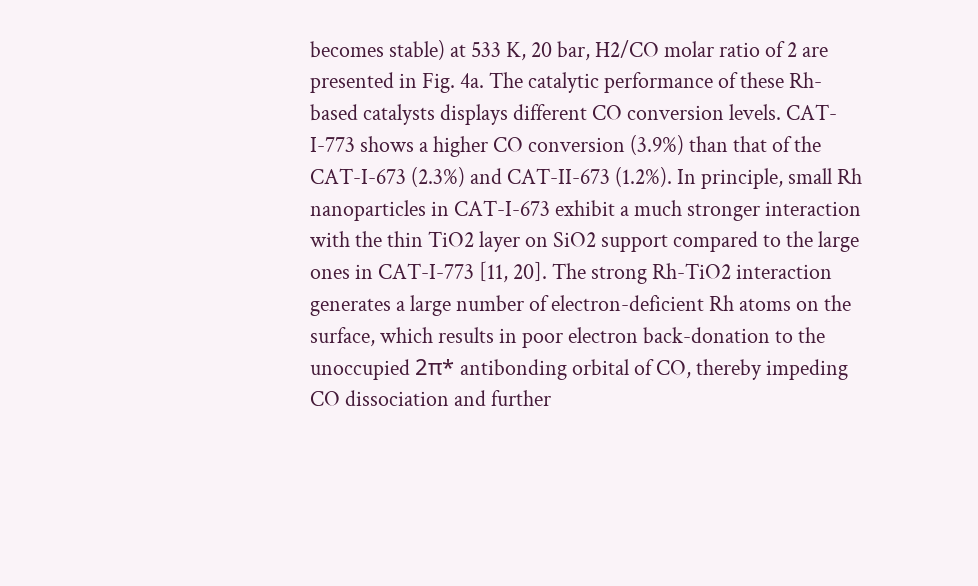becomes stable) at 533 K, 20 bar, H2/CO molar ratio of 2 are presented in Fig. 4a. The catalytic performance of these Rh-based catalysts displays different CO conversion levels. CAT-I-773 shows a higher CO conversion (3.9%) than that of the CAT-I-673 (2.3%) and CAT-II-673 (1.2%). In principle, small Rh nanoparticles in CAT-I-673 exhibit a much stronger interaction with the thin TiO2 layer on SiO2 support compared to the large ones in CAT-I-773 [11, 20]. The strong Rh-TiO2 interaction generates a large number of electron-deficient Rh atoms on the surface, which results in poor electron back-donation to the unoccupied 2π* antibonding orbital of CO, thereby impeding CO dissociation and further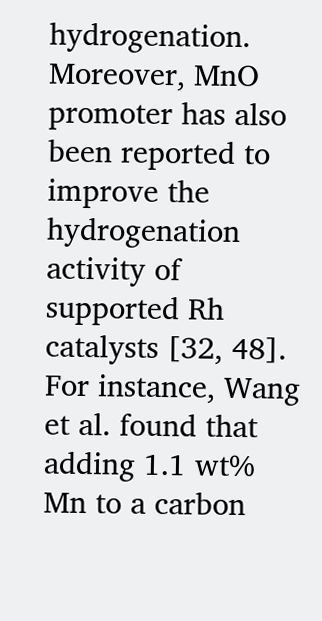hydrogenation. Moreover, MnO promoter has also been reported to improve the hydrogenation activity of supported Rh catalysts [32, 48]. For instance, Wang et al. found that adding 1.1 wt% Mn to a carbon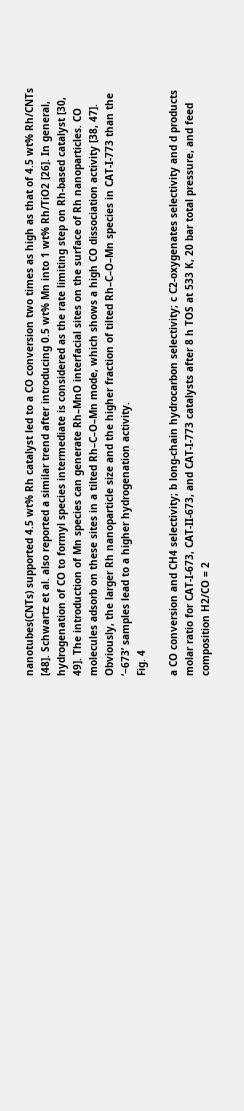nanotubes(CNTs) supported 4.5 wt% Rh catalyst led to a CO conversion two times as high as that of 4.5 wt% Rh/CNTs [48]. Schwartz et al. also reported a similar trend after introducing 0.5 wt% Mn into 1 wt% Rh/TiO2 [26]. In general, hydrogenation of CO to formyl species intermediate is considered as the rate limiting step on Rh-based catalyst [30, 49]. The introduction of Mn species can generate Rh–MnO interfacial sites on the surface of Rh nanoparticles. CO molecules adsorb on these sites in a tilted Rh–C–O–Mn mode, which shows a high CO dissociation activity [38, 47]. Obviously, the larger Rh nanoparticle size and the higher fraction of tilted Rh–C–O–Mn species in CAT-I-773 than the ‘−673’ samples lead to a higher hydrogenation activity.
Fig. 4

a CO conversion and CH4 selectivity; b long-chain hydrocarbon selectivity; c C2-oxygenates selectivity and d products molar ratio for CAT-I-673, CAT-II-673, and CAT-I-773 catalysts after 8 h TOS at 533 K, 20 bar total pressure, and feed composition H2/CO = 2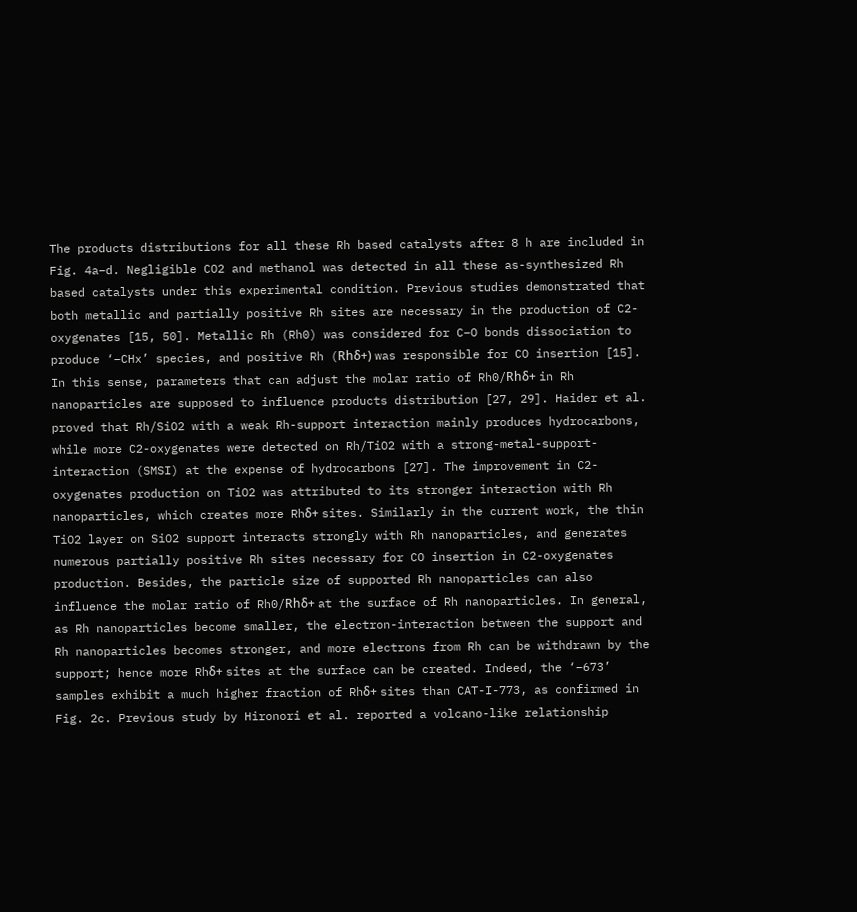The products distributions for all these Rh based catalysts after 8 h are included in Fig. 4a–d. Negligible CO2 and methanol was detected in all these as-synthesized Rh based catalysts under this experimental condition. Previous studies demonstrated that both metallic and partially positive Rh sites are necessary in the production of C2-oxygenates [15, 50]. Metallic Rh (Rh0) was considered for C–O bonds dissociation to produce ‘–CHx’ species, and positive Rh (Rhδ+) was responsible for CO insertion [15]. In this sense, parameters that can adjust the molar ratio of Rh0/Rhδ+ in Rh nanoparticles are supposed to influence products distribution [27, 29]. Haider et al. proved that Rh/SiO2 with a weak Rh-support interaction mainly produces hydrocarbons, while more C2-oxygenates were detected on Rh/TiO2 with a strong-metal-support-interaction (SMSI) at the expense of hydrocarbons [27]. The improvement in C2-oxygenates production on TiO2 was attributed to its stronger interaction with Rh nanoparticles, which creates more Rhδ+ sites. Similarly in the current work, the thin TiO2 layer on SiO2 support interacts strongly with Rh nanoparticles, and generates numerous partially positive Rh sites necessary for CO insertion in C2-oxygenates production. Besides, the particle size of supported Rh nanoparticles can also influence the molar ratio of Rh0/Rhδ+ at the surface of Rh nanoparticles. In general, as Rh nanoparticles become smaller, the electron-interaction between the support and Rh nanoparticles becomes stronger, and more electrons from Rh can be withdrawn by the support; hence more Rhδ+ sites at the surface can be created. Indeed, the ‘−673’ samples exhibit a much higher fraction of Rhδ+ sites than CAT-I-773, as confirmed in Fig. 2c. Previous study by Hironori et al. reported a volcano-like relationship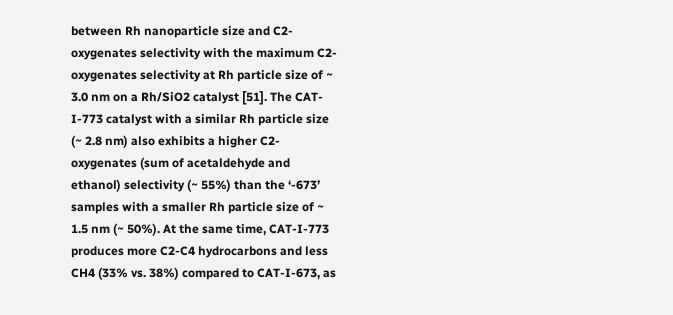between Rh nanoparticle size and C2-oxygenates selectivity with the maximum C2-oxygenates selectivity at Rh particle size of ~ 3.0 nm on a Rh/SiO2 catalyst [51]. The CAT-I-773 catalyst with a similar Rh particle size (~ 2.8 nm) also exhibits a higher C2-oxygenates (sum of acetaldehyde and ethanol) selectivity (~ 55%) than the ‘-673’ samples with a smaller Rh particle size of ~ 1.5 nm (~ 50%). At the same time, CAT-I-773 produces more C2-C4 hydrocarbons and less CH4 (33% vs. 38%) compared to CAT-I-673, as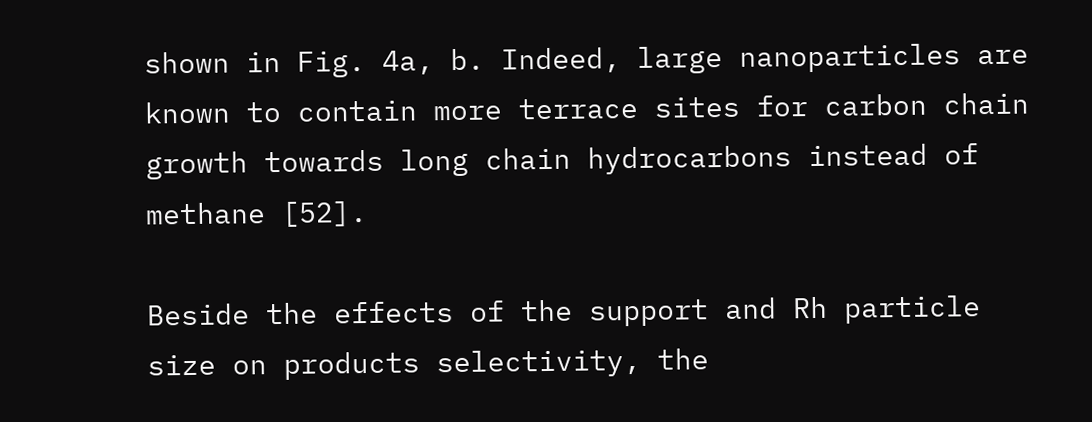shown in Fig. 4a, b. Indeed, large nanoparticles are known to contain more terrace sites for carbon chain growth towards long chain hydrocarbons instead of methane [52].

Beside the effects of the support and Rh particle size on products selectivity, the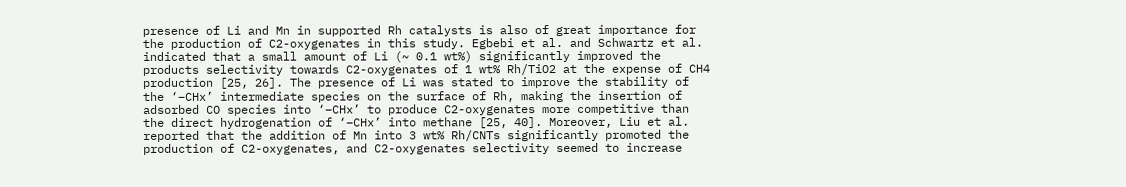presence of Li and Mn in supported Rh catalysts is also of great importance for the production of C2-oxygenates in this study. Egbebi et al. and Schwartz et al. indicated that a small amount of Li (~ 0.1 wt%) significantly improved the products selectivity towards C2-oxygenates of 1 wt% Rh/TiO2 at the expense of CH4 production [25, 26]. The presence of Li was stated to improve the stability of the ‘–CHx’ intermediate species on the surface of Rh, making the insertion of adsorbed CO species into ‘–CHx’ to produce C2-oxygenates more competitive than the direct hydrogenation of ‘–CHx’ into methane [25, 40]. Moreover, Liu et al. reported that the addition of Mn into 3 wt% Rh/CNTs significantly promoted the production of C2-oxygenates, and C2-oxygenates selectivity seemed to increase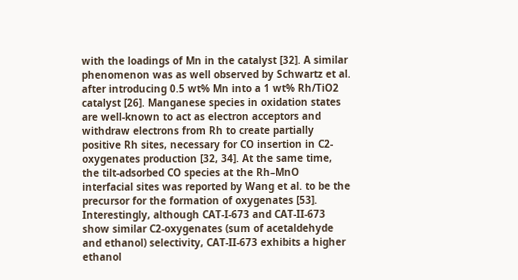with the loadings of Mn in the catalyst [32]. A similar phenomenon was as well observed by Schwartz et al. after introducing 0.5 wt% Mn into a 1 wt% Rh/TiO2 catalyst [26]. Manganese species in oxidation states are well-known to act as electron acceptors and withdraw electrons from Rh to create partially positive Rh sites, necessary for CO insertion in C2-oxygenates production [32, 34]. At the same time, the tilt-adsorbed CO species at the Rh–MnO interfacial sites was reported by Wang et al. to be the precursor for the formation of oxygenates [53]. Interestingly, although CAT-I-673 and CAT-II-673 show similar C2-oxygenates (sum of acetaldehyde and ethanol) selectivity, CAT-II-673 exhibits a higher ethanol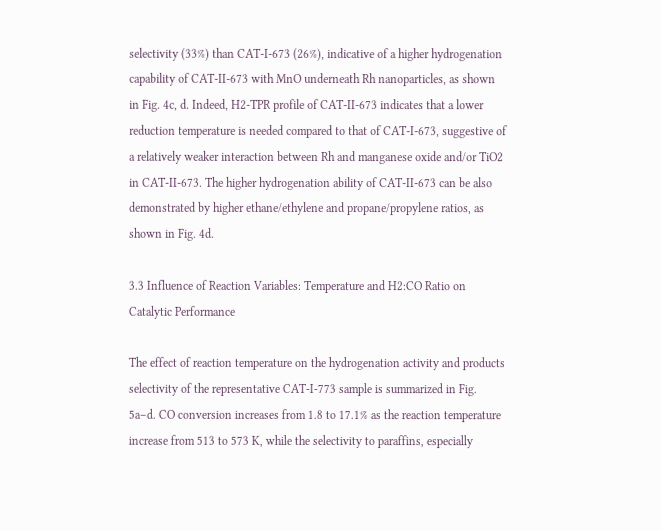selectivity (33%) than CAT-I-673 (26%), indicative of a higher hydrogenation capability of CAT-II-673 with MnO underneath Rh nanoparticles, as shown in Fig. 4c, d. Indeed, H2-TPR profile of CAT-II-673 indicates that a lower reduction temperature is needed compared to that of CAT-I-673, suggestive of a relatively weaker interaction between Rh and manganese oxide and/or TiO2 in CAT-II-673. The higher hydrogenation ability of CAT-II-673 can be also demonstrated by higher ethane/ethylene and propane/propylene ratios, as shown in Fig. 4d.

3.3 Influence of Reaction Variables: Temperature and H2:CO Ratio on Catalytic Performance

The effect of reaction temperature on the hydrogenation activity and products selectivity of the representative CAT-I-773 sample is summarized in Fig. 5a–d. CO conversion increases from 1.8 to 17.1% as the reaction temperature increase from 513 to 573 K, while the selectivity to paraffins, especially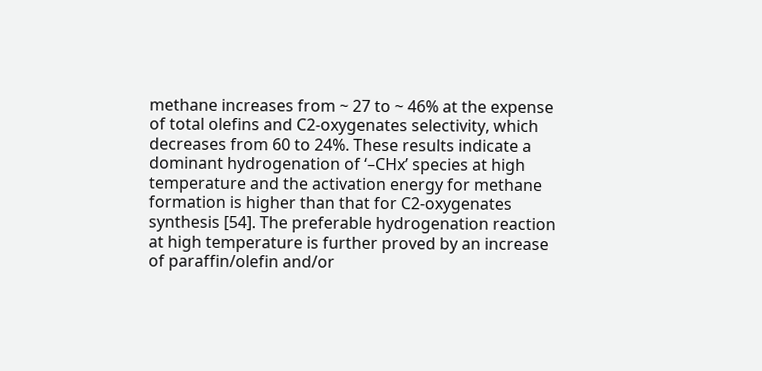methane increases from ~ 27 to ~ 46% at the expense of total olefins and C2-oxygenates selectivity, which decreases from 60 to 24%. These results indicate a dominant hydrogenation of ‘–CHx’ species at high temperature and the activation energy for methane formation is higher than that for C2-oxygenates synthesis [54]. The preferable hydrogenation reaction at high temperature is further proved by an increase of paraffin/olefin and/or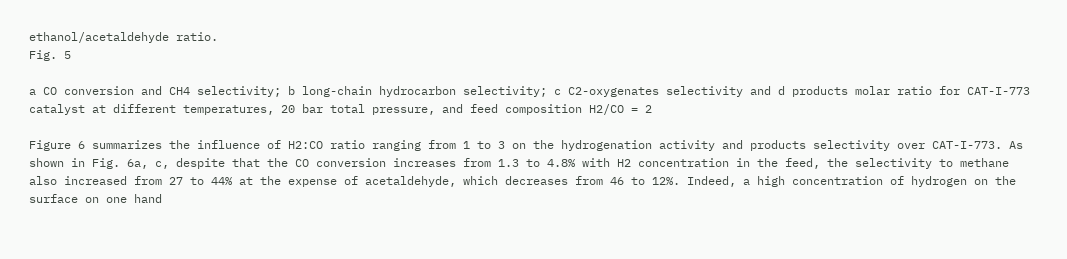ethanol/acetaldehyde ratio.
Fig. 5

a CO conversion and CH4 selectivity; b long-chain hydrocarbon selectivity; c C2-oxygenates selectivity and d products molar ratio for CAT-I-773 catalyst at different temperatures, 20 bar total pressure, and feed composition H2/CO = 2

Figure 6 summarizes the influence of H2:CO ratio ranging from 1 to 3 on the hydrogenation activity and products selectivity over CAT-I-773. As shown in Fig. 6a, c, despite that the CO conversion increases from 1.3 to 4.8% with H2 concentration in the feed, the selectivity to methane also increased from 27 to 44% at the expense of acetaldehyde, which decreases from 46 to 12%. Indeed, a high concentration of hydrogen on the surface on one hand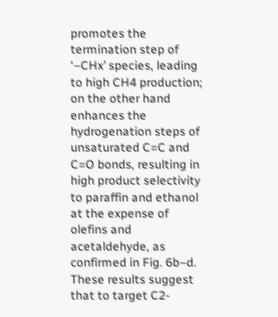promotes the termination step of ‘–CHx’ species, leading to high CH4 production; on the other hand enhances the hydrogenation steps of unsaturated C=C and C=O bonds, resulting in high product selectivity to paraffin and ethanol at the expense of olefins and acetaldehyde, as confirmed in Fig. 6b–d. These results suggest that to target C2-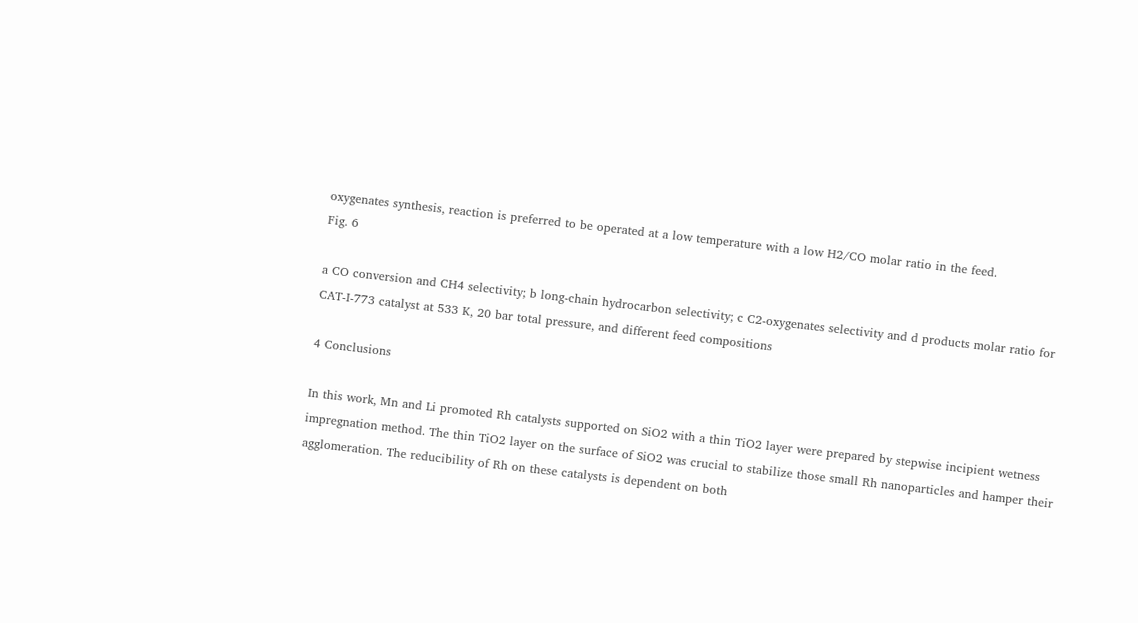oxygenates synthesis, reaction is preferred to be operated at a low temperature with a low H2/CO molar ratio in the feed.
Fig. 6

a CO conversion and CH4 selectivity; b long-chain hydrocarbon selectivity; c C2-oxygenates selectivity and d products molar ratio for CAT-I-773 catalyst at 533 K, 20 bar total pressure, and different feed compositions

4 Conclusions

In this work, Mn and Li promoted Rh catalysts supported on SiO2 with a thin TiO2 layer were prepared by stepwise incipient wetness impregnation method. The thin TiO2 layer on the surface of SiO2 was crucial to stabilize those small Rh nanoparticles and hamper their agglomeration. The reducibility of Rh on these catalysts is dependent on both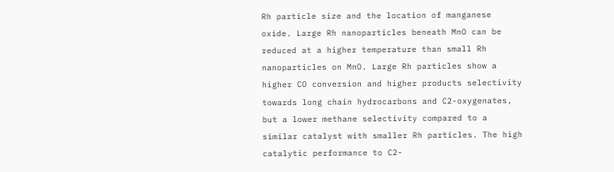Rh particle size and the location of manganese oxide. Large Rh nanoparticles beneath MnO can be reduced at a higher temperature than small Rh nanoparticles on MnO. Large Rh particles show a higher CO conversion and higher products selectivity towards long chain hydrocarbons and C2-oxygenates, but a lower methane selectivity compared to a similar catalyst with smaller Rh particles. The high catalytic performance to C2-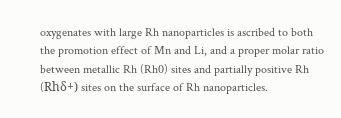oxygenates with large Rh nanoparticles is ascribed to both the promotion effect of Mn and Li, and a proper molar ratio between metallic Rh (Rh0) sites and partially positive Rh (Rhδ+) sites on the surface of Rh nanoparticles.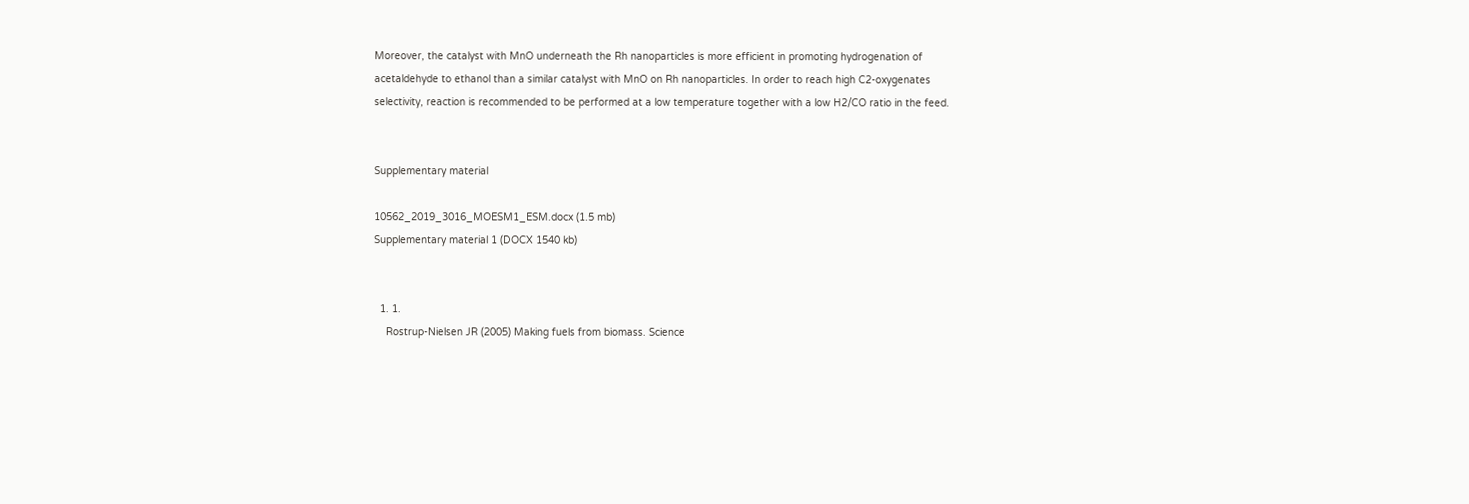Moreover, the catalyst with MnO underneath the Rh nanoparticles is more efficient in promoting hydrogenation of acetaldehyde to ethanol than a similar catalyst with MnO on Rh nanoparticles. In order to reach high C2-oxygenates selectivity, reaction is recommended to be performed at a low temperature together with a low H2/CO ratio in the feed.


Supplementary material

10562_2019_3016_MOESM1_ESM.docx (1.5 mb)
Supplementary material 1 (DOCX 1540 kb)


  1. 1.
    Rostrup-Nielsen JR (2005) Making fuels from biomass. Science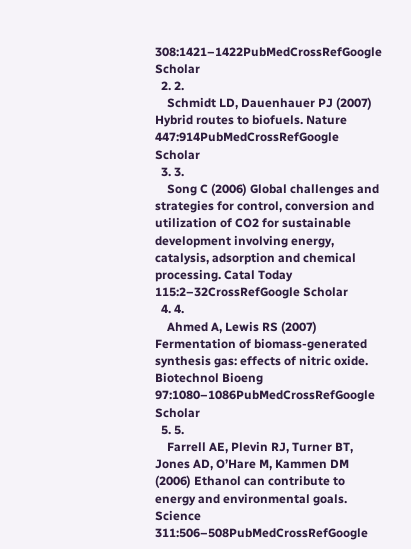308:1421–1422PubMedCrossRefGoogle Scholar
  2. 2.
    Schmidt LD, Dauenhauer PJ (2007) Hybrid routes to biofuels. Nature 447:914PubMedCrossRefGoogle Scholar
  3. 3.
    Song C (2006) Global challenges and strategies for control, conversion and utilization of CO2 for sustainable development involving energy, catalysis, adsorption and chemical processing. Catal Today 115:2–32CrossRefGoogle Scholar
  4. 4.
    Ahmed A, Lewis RS (2007) Fermentation of biomass-generated synthesis gas: effects of nitric oxide. Biotechnol Bioeng 97:1080–1086PubMedCrossRefGoogle Scholar
  5. 5.
    Farrell AE, Plevin RJ, Turner BT, Jones AD, O’Hare M, Kammen DM (2006) Ethanol can contribute to energy and environmental goals. Science 311:506–508PubMedCrossRefGoogle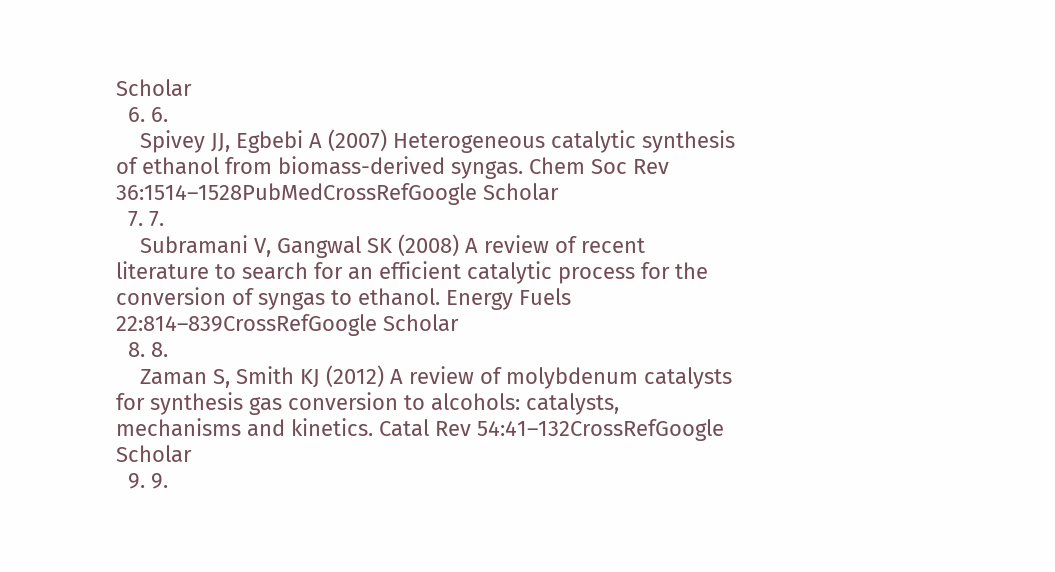Scholar
  6. 6.
    Spivey JJ, Egbebi A (2007) Heterogeneous catalytic synthesis of ethanol from biomass-derived syngas. Chem Soc Rev 36:1514–1528PubMedCrossRefGoogle Scholar
  7. 7.
    Subramani V, Gangwal SK (2008) A review of recent literature to search for an efficient catalytic process for the conversion of syngas to ethanol. Energy Fuels 22:814–839CrossRefGoogle Scholar
  8. 8.
    Zaman S, Smith KJ (2012) A review of molybdenum catalysts for synthesis gas conversion to alcohols: catalysts, mechanisms and kinetics. Catal Rev 54:41–132CrossRefGoogle Scholar
  9. 9.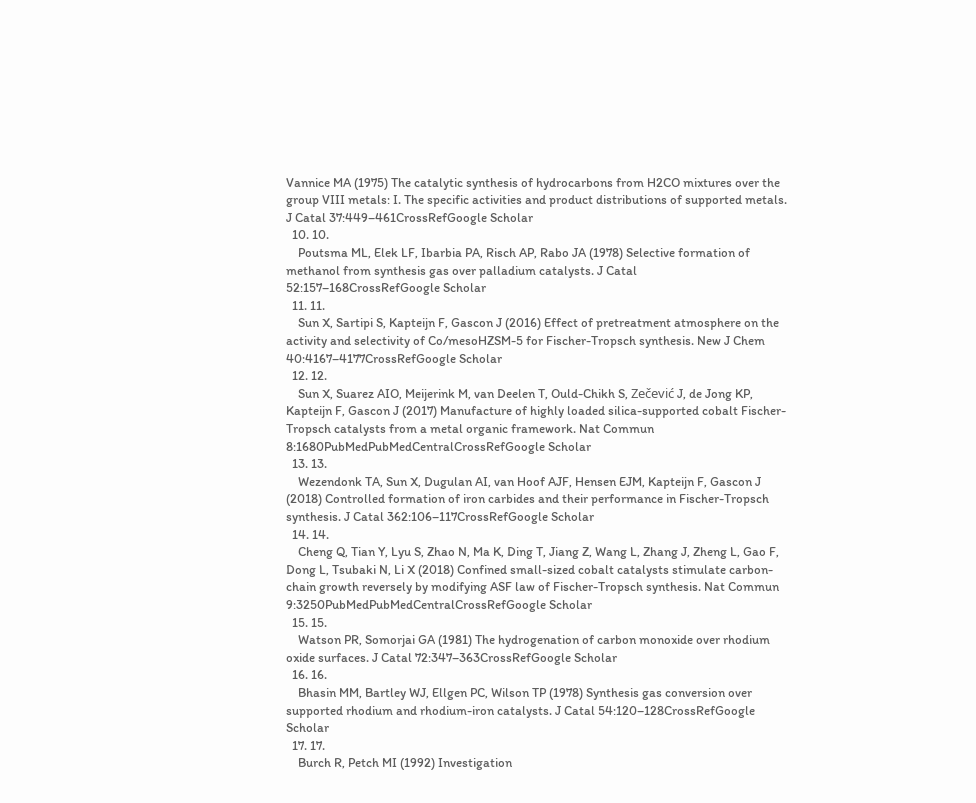Vannice MA (1975) The catalytic synthesis of hydrocarbons from H2CO mixtures over the group VIII metals: I. The specific activities and product distributions of supported metals. J Catal 37:449–461CrossRefGoogle Scholar
  10. 10.
    Poutsma ML, Elek LF, Ibarbia PA, Risch AP, Rabo JA (1978) Selective formation of methanol from synthesis gas over palladium catalysts. J Catal 52:157–168CrossRefGoogle Scholar
  11. 11.
    Sun X, Sartipi S, Kapteijn F, Gascon J (2016) Effect of pretreatment atmosphere on the activity and selectivity of Co/mesoHZSM-5 for Fischer-Tropsch synthesis. New J Chem 40:4167–4177CrossRefGoogle Scholar
  12. 12.
    Sun X, Suarez AIO, Meijerink M, van Deelen T, Ould-Chikh S, Zečević J, de Jong KP, Kapteijn F, Gascon J (2017) Manufacture of highly loaded silica-supported cobalt Fischer-Tropsch catalysts from a metal organic framework. Nat Commun 8:1680PubMedPubMedCentralCrossRefGoogle Scholar
  13. 13.
    Wezendonk TA, Sun X, Dugulan AI, van Hoof AJF, Hensen EJM, Kapteijn F, Gascon J (2018) Controlled formation of iron carbides and their performance in Fischer-Tropsch synthesis. J Catal 362:106–117CrossRefGoogle Scholar
  14. 14.
    Cheng Q, Tian Y, Lyu S, Zhao N, Ma K, Ding T, Jiang Z, Wang L, Zhang J, Zheng L, Gao F, Dong L, Tsubaki N, Li X (2018) Confined small-sized cobalt catalysts stimulate carbon-chain growth reversely by modifying ASF law of Fischer-Tropsch synthesis. Nat Commun 9:3250PubMedPubMedCentralCrossRefGoogle Scholar
  15. 15.
    Watson PR, Somorjai GA (1981) The hydrogenation of carbon monoxide over rhodium oxide surfaces. J Catal 72:347–363CrossRefGoogle Scholar
  16. 16.
    Bhasin MM, Bartley WJ, Ellgen PC, Wilson TP (1978) Synthesis gas conversion over supported rhodium and rhodium-iron catalysts. J Catal 54:120–128CrossRefGoogle Scholar
  17. 17.
    Burch R, Petch MI (1992) Investigation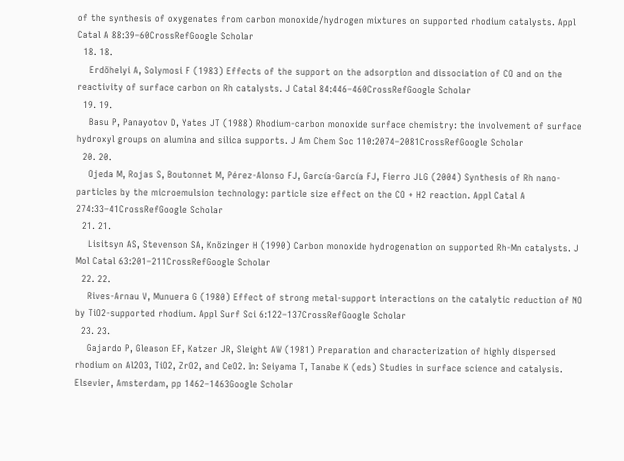of the synthesis of oxygenates from carbon monoxide/hydrogen mixtures on supported rhodium catalysts. Appl Catal A 88:39–60CrossRefGoogle Scholar
  18. 18.
    Erdöhelyi A, Solymosi F (1983) Effects of the support on the adsorption and dissociation of CO and on the reactivity of surface carbon on Rh catalysts. J Catal 84:446–460CrossRefGoogle Scholar
  19. 19.
    Basu P, Panayotov D, Yates JT (1988) Rhodium-carbon monoxide surface chemistry: the involvement of surface hydroxyl groups on alumina and silica supports. J Am Chem Soc 110:2074–2081CrossRefGoogle Scholar
  20. 20.
    Ojeda M, Rojas S, Boutonnet M, Pérez-Alonso FJ, Garcı́a-Garcı́a FJ, Fierro JLG (2004) Synthesis of Rh nano-particles by the microemulsion technology: particle size effect on the CO + H2 reaction. Appl Catal A 274:33–41CrossRefGoogle Scholar
  21. 21.
    Lisitsyn AS, Stevenson SA, Knözinger H (1990) Carbon monoxide hydrogenation on supported Rh-Mn catalysts. J Mol Catal 63:201–211CrossRefGoogle Scholar
  22. 22.
    Rives-Arnau V, Munuera G (1980) Effect of strong metal-support interactions on the catalytic reduction of NO by TiO2-supported rhodium. Appl Surf Sci 6:122–137CrossRefGoogle Scholar
  23. 23.
    Gajardo P, Gleason EF, Katzer JR, Sleight AW (1981) Preparation and characterization of highly dispersed rhodium on Al2O3, TiO2, ZrO2, and CeO2. In: Seiyama T, Tanabe K (eds) Studies in surface science and catalysis. Elsevier, Amsterdam, pp 1462–1463Google Scholar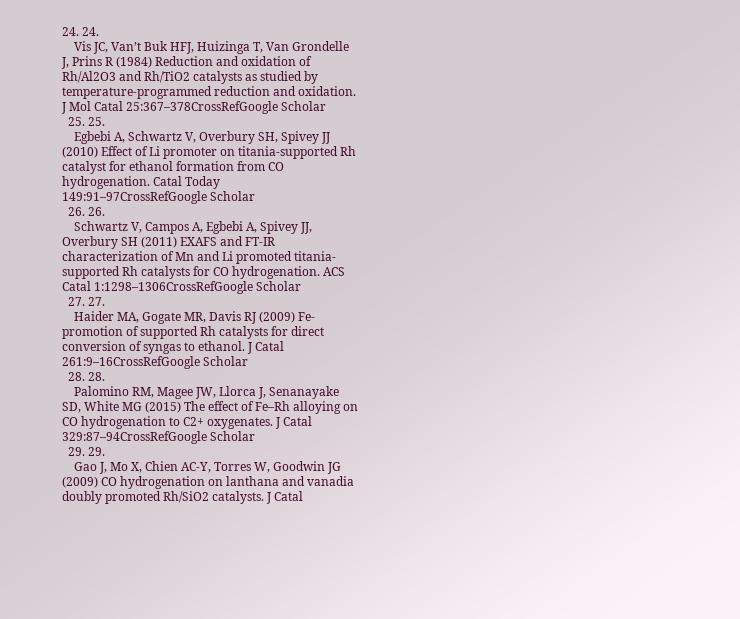24. 24.
    Vis JC, Van’t Buk HFJ, Huizinga T, Van Grondelle J, Prins R (1984) Reduction and oxidation of Rh/Al2O3 and Rh/TiO2 catalysts as studied by temperature-programmed reduction and oxidation. J Mol Catal 25:367–378CrossRefGoogle Scholar
  25. 25.
    Egbebi A, Schwartz V, Overbury SH, Spivey JJ (2010) Effect of Li promoter on titania-supported Rh catalyst for ethanol formation from CO hydrogenation. Catal Today 149:91–97CrossRefGoogle Scholar
  26. 26.
    Schwartz V, Campos A, Egbebi A, Spivey JJ, Overbury SH (2011) EXAFS and FT-IR characterization of Mn and Li promoted titania-supported Rh catalysts for CO hydrogenation. ACS Catal 1:1298–1306CrossRefGoogle Scholar
  27. 27.
    Haider MA, Gogate MR, Davis RJ (2009) Fe-promotion of supported Rh catalysts for direct conversion of syngas to ethanol. J Catal 261:9–16CrossRefGoogle Scholar
  28. 28.
    Palomino RM, Magee JW, Llorca J, Senanayake SD, White MG (2015) The effect of Fe–Rh alloying on CO hydrogenation to C2+ oxygenates. J Catal 329:87–94CrossRefGoogle Scholar
  29. 29.
    Gao J, Mo X, Chien AC-Y, Torres W, Goodwin JG (2009) CO hydrogenation on lanthana and vanadia doubly promoted Rh/SiO2 catalysts. J Catal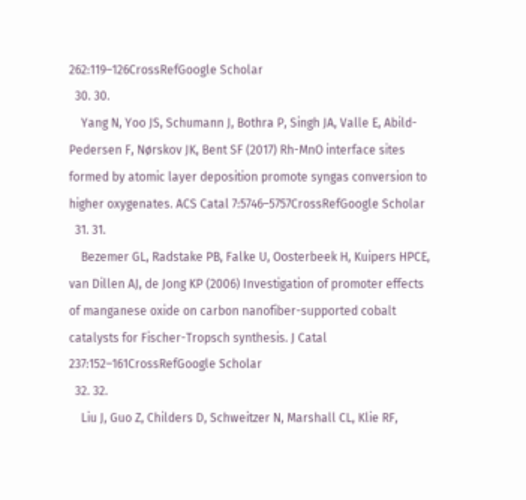262:119–126CrossRefGoogle Scholar
  30. 30.
    Yang N, Yoo JS, Schumann J, Bothra P, Singh JA, Valle E, Abild-Pedersen F, Nørskov JK, Bent SF (2017) Rh-MnO interface sites formed by atomic layer deposition promote syngas conversion to higher oxygenates. ACS Catal 7:5746–5757CrossRefGoogle Scholar
  31. 31.
    Bezemer GL, Radstake PB, Falke U, Oosterbeek H, Kuipers HPCE, van Dillen AJ, de Jong KP (2006) Investigation of promoter effects of manganese oxide on carbon nanofiber-supported cobalt catalysts for Fischer-Tropsch synthesis. J Catal 237:152–161CrossRefGoogle Scholar
  32. 32.
    Liu J, Guo Z, Childers D, Schweitzer N, Marshall CL, Klie RF,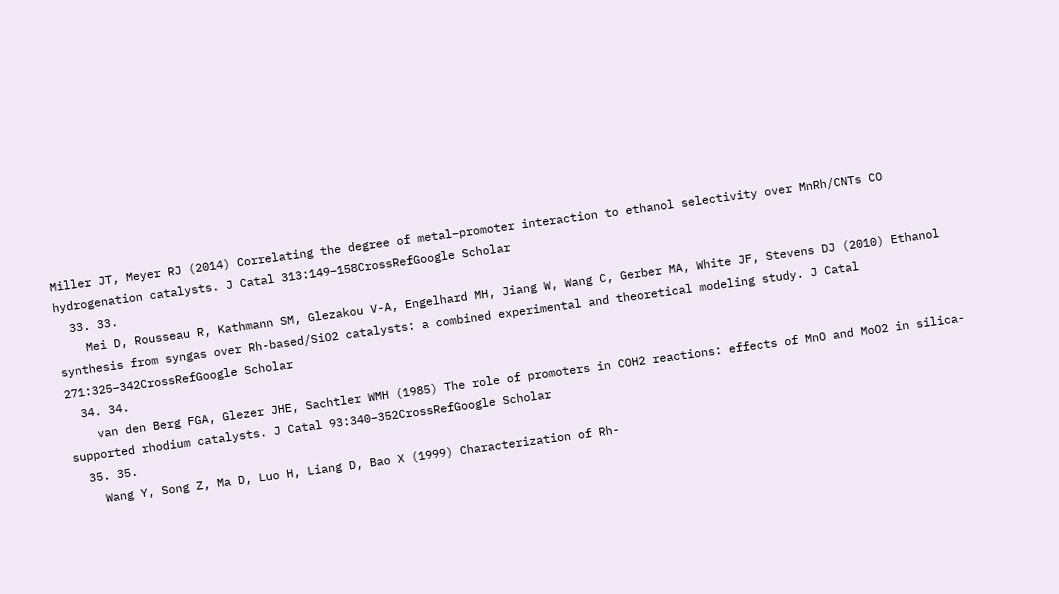Miller JT, Meyer RJ (2014) Correlating the degree of metal–promoter interaction to ethanol selectivity over MnRh/CNTs CO hydrogenation catalysts. J Catal 313:149–158CrossRefGoogle Scholar
  33. 33.
    Mei D, Rousseau R, Kathmann SM, Glezakou V-A, Engelhard MH, Jiang W, Wang C, Gerber MA, White JF, Stevens DJ (2010) Ethanol synthesis from syngas over Rh-based/SiO2 catalysts: a combined experimental and theoretical modeling study. J Catal 271:325–342CrossRefGoogle Scholar
  34. 34.
    van den Berg FGA, Glezer JHE, Sachtler WMH (1985) The role of promoters in COH2 reactions: effects of MnO and MoO2 in silica-supported rhodium catalysts. J Catal 93:340–352CrossRefGoogle Scholar
  35. 35.
    Wang Y, Song Z, Ma D, Luo H, Liang D, Bao X (1999) Characterization of Rh-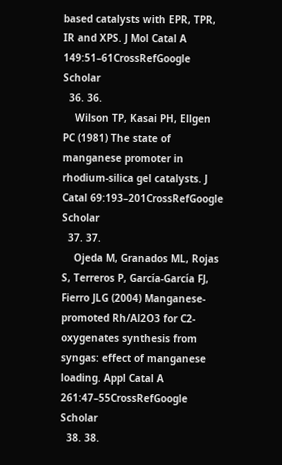based catalysts with EPR, TPR, IR and XPS. J Mol Catal A 149:51–61CrossRefGoogle Scholar
  36. 36.
    Wilson TP, Kasai PH, Ellgen PC (1981) The state of manganese promoter in rhodium-silica gel catalysts. J Catal 69:193–201CrossRefGoogle Scholar
  37. 37.
    Ojeda M, Granados ML, Rojas S, Terreros P, Garcı́a-Garcı́a FJ, Fierro JLG (2004) Manganese-promoted Rh/Al2O3 for C2-oxygenates synthesis from syngas: effect of manganese loading. Appl Catal A 261:47–55CrossRefGoogle Scholar
  38. 38.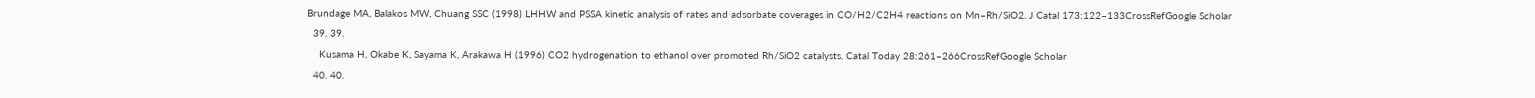Brundage MA, Balakos MW, Chuang SSC (1998) LHHW and PSSA kinetic analysis of rates and adsorbate coverages in CO/H2/C2H4 reactions on Mn–Rh/SiO2. J Catal 173:122–133CrossRefGoogle Scholar
  39. 39.
    Kusama H, Okabe K, Sayama K, Arakawa H (1996) CO2 hydrogenation to ethanol over promoted Rh/SiO2 catalysts. Catal Today 28:261–266CrossRefGoogle Scholar
  40. 40.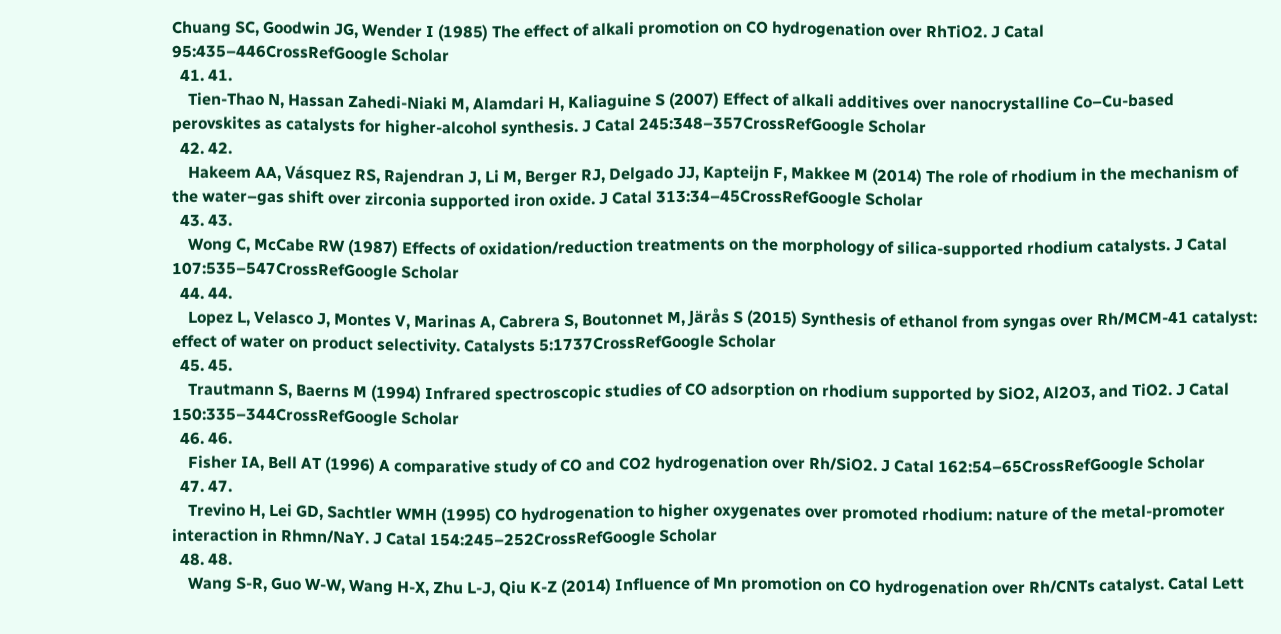Chuang SC, Goodwin JG, Wender I (1985) The effect of alkali promotion on CO hydrogenation over RhTiO2. J Catal 95:435–446CrossRefGoogle Scholar
  41. 41.
    Tien-Thao N, Hassan Zahedi-Niaki M, Alamdari H, Kaliaguine S (2007) Effect of alkali additives over nanocrystalline Co–Cu-based perovskites as catalysts for higher-alcohol synthesis. J Catal 245:348–357CrossRefGoogle Scholar
  42. 42.
    Hakeem AA, Vásquez RS, Rajendran J, Li M, Berger RJ, Delgado JJ, Kapteijn F, Makkee M (2014) The role of rhodium in the mechanism of the water–gas shift over zirconia supported iron oxide. J Catal 313:34–45CrossRefGoogle Scholar
  43. 43.
    Wong C, McCabe RW (1987) Effects of oxidation/reduction treatments on the morphology of silica-supported rhodium catalysts. J Catal 107:535–547CrossRefGoogle Scholar
  44. 44.
    Lopez L, Velasco J, Montes V, Marinas A, Cabrera S, Boutonnet M, Järås S (2015) Synthesis of ethanol from syngas over Rh/MCM-41 catalyst: effect of water on product selectivity. Catalysts 5:1737CrossRefGoogle Scholar
  45. 45.
    Trautmann S, Baerns M (1994) Infrared spectroscopic studies of CO adsorption on rhodium supported by SiO2, Al2O3, and TiO2. J Catal 150:335–344CrossRefGoogle Scholar
  46. 46.
    Fisher IA, Bell AT (1996) A comparative study of CO and CO2 hydrogenation over Rh/SiO2. J Catal 162:54–65CrossRefGoogle Scholar
  47. 47.
    Trevino H, Lei GD, Sachtler WMH (1995) CO hydrogenation to higher oxygenates over promoted rhodium: nature of the metal-promoter interaction in Rhmn/NaY. J Catal 154:245–252CrossRefGoogle Scholar
  48. 48.
    Wang S-R, Guo W-W, Wang H-X, Zhu L-J, Qiu K-Z (2014) Influence of Mn promotion on CO hydrogenation over Rh/CNTs catalyst. Catal Lett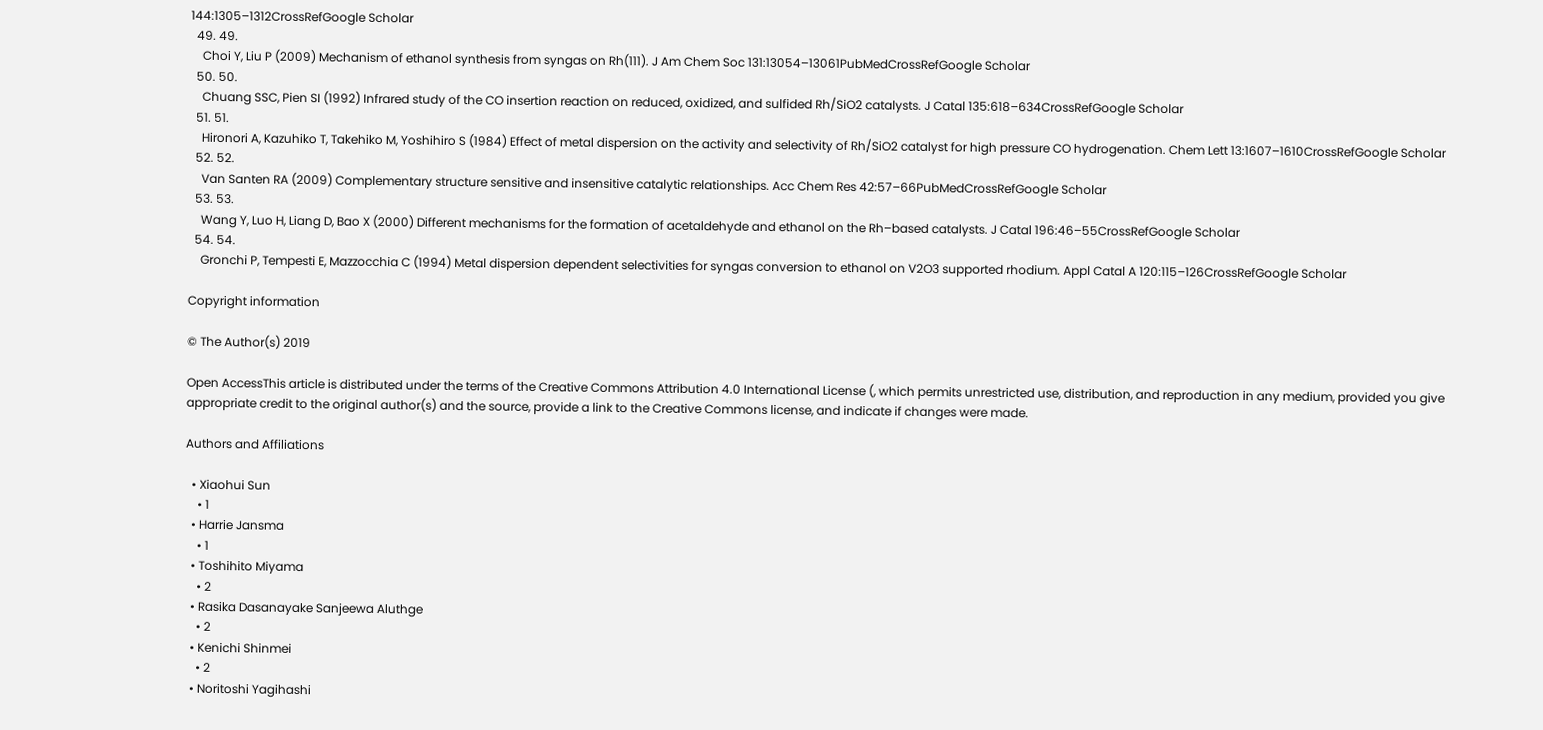144:1305–1312CrossRefGoogle Scholar
  49. 49.
    Choi Y, Liu P (2009) Mechanism of ethanol synthesis from syngas on Rh(111). J Am Chem Soc 131:13054–13061PubMedCrossRefGoogle Scholar
  50. 50.
    Chuang SSC, Pien SI (1992) Infrared study of the CO insertion reaction on reduced, oxidized, and sulfided Rh/SiO2 catalysts. J Catal 135:618–634CrossRefGoogle Scholar
  51. 51.
    Hironori A, Kazuhiko T, Takehiko M, Yoshihiro S (1984) Effect of metal dispersion on the activity and selectivity of Rh/SiO2 catalyst for high pressure CO hydrogenation. Chem Lett 13:1607–1610CrossRefGoogle Scholar
  52. 52.
    Van Santen RA (2009) Complementary structure sensitive and insensitive catalytic relationships. Acc Chem Res 42:57–66PubMedCrossRefGoogle Scholar
  53. 53.
    Wang Y, Luo H, Liang D, Bao X (2000) Different mechanisms for the formation of acetaldehyde and ethanol on the Rh–based catalysts. J Catal 196:46–55CrossRefGoogle Scholar
  54. 54.
    Gronchi P, Tempesti E, Mazzocchia C (1994) Metal dispersion dependent selectivities for syngas conversion to ethanol on V2O3 supported rhodium. Appl Catal A 120:115–126CrossRefGoogle Scholar

Copyright information

© The Author(s) 2019

Open AccessThis article is distributed under the terms of the Creative Commons Attribution 4.0 International License (, which permits unrestricted use, distribution, and reproduction in any medium, provided you give appropriate credit to the original author(s) and the source, provide a link to the Creative Commons license, and indicate if changes were made.

Authors and Affiliations

  • Xiaohui Sun
    • 1
  • Harrie Jansma
    • 1
  • Toshihito Miyama
    • 2
  • Rasika Dasanayake Sanjeewa Aluthge
    • 2
  • Kenichi Shinmei
    • 2
  • Noritoshi Yagihashi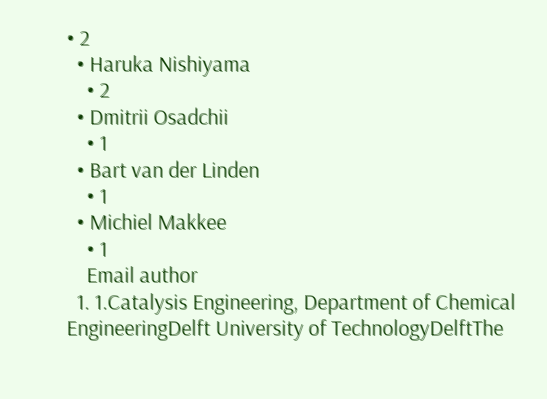• 2
  • Haruka Nishiyama
    • 2
  • Dmitrii Osadchii
    • 1
  • Bart van der Linden
    • 1
  • Michiel Makkee
    • 1
    Email author
  1. 1.Catalysis Engineering, Department of Chemical EngineeringDelft University of TechnologyDelftThe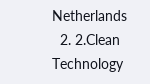Netherlands
  2. 2.Clean Technology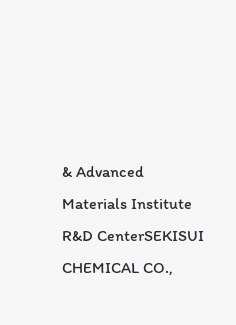& Advanced Materials Institute R&D CenterSEKISUI CHEMICAL CO.,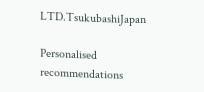LTD.TsukubashiJapan

Personalised recommendations